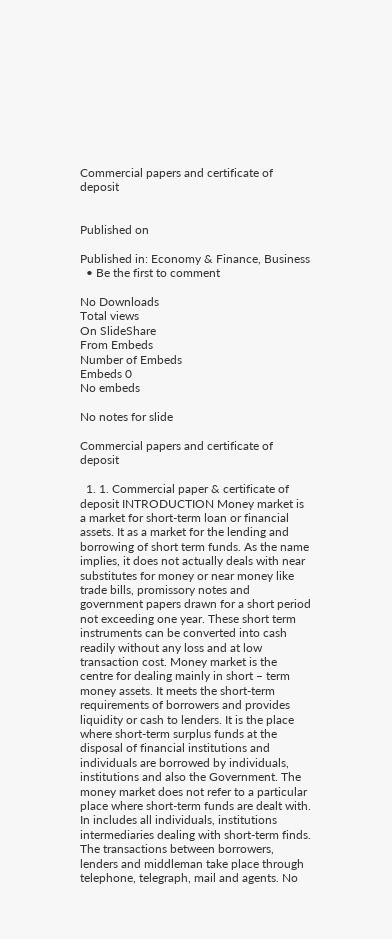Commercial papers and certificate of deposit


Published on

Published in: Economy & Finance, Business
  • Be the first to comment

No Downloads
Total views
On SlideShare
From Embeds
Number of Embeds
Embeds 0
No embeds

No notes for slide

Commercial papers and certificate of deposit

  1. 1. Commercial paper & certificate of deposit INTRODUCTION Money market is a market for short-term loan or financial assets. It as a market for the lending and borrowing of short term funds. As the name implies, it does not actually deals with near substitutes for money or near money like trade bills, promissory notes and government papers drawn for a short period not exceeding one year. These short term instruments can be converted into cash readily without any loss and at low transaction cost. Money market is the centre for dealing mainly in short – term money assets. It meets the short-term requirements of borrowers and provides liquidity or cash to lenders. It is the place where short-term surplus funds at the disposal of financial institutions and individuals are borrowed by individuals, institutions and also the Government. The money market does not refer to a particular place where short-term funds are dealt with. In includes all individuals, institutions intermediaries dealing with short-term finds. The transactions between borrowers, lenders and middleman take place through telephone, telegraph, mail and agents. No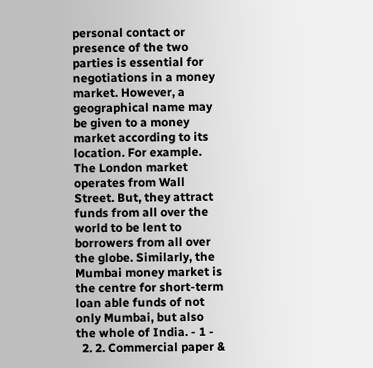personal contact or presence of the two parties is essential for negotiations in a money market. However, a geographical name may be given to a money market according to its location. For example. The London market operates from Wall Street. But, they attract funds from all over the world to be lent to borrowers from all over the globe. Similarly, the Mumbai money market is the centre for short-term loan able funds of not only Mumbai, but also the whole of India. - 1 -
  2. 2. Commercial paper &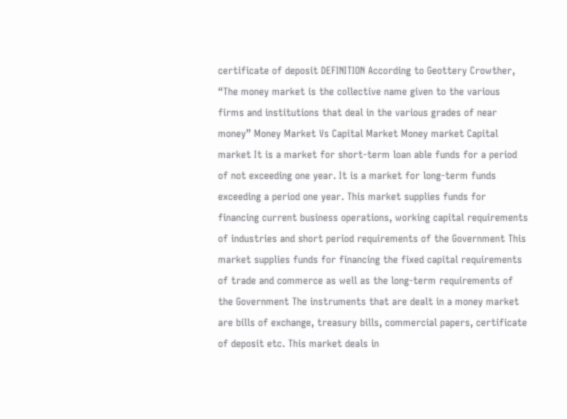certificate of deposit DEFINITION According to Geottery Crowther, “The money market is the collective name given to the various firms and institutions that deal in the various grades of near money” Money Market Vs Capital Market Money market Capital market It is a market for short-term loan able funds for a period of not exceeding one year. It is a market for long-term funds exceeding a period one year. This market supplies funds for financing current business operations, working capital requirements of industries and short period requirements of the Government This market supplies funds for financing the fixed capital requirements of trade and commerce as well as the long-term requirements of the Government The instruments that are dealt in a money market are bills of exchange, treasury bills, commercial papers, certificate of deposit etc. This market deals in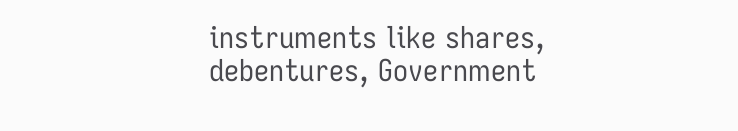instruments like shares, debentures, Government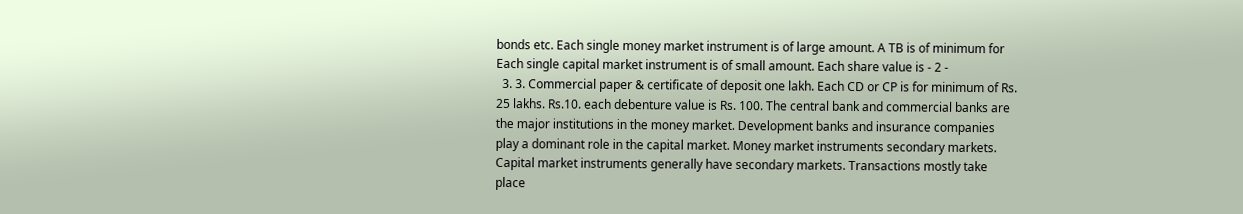bonds etc. Each single money market instrument is of large amount. A TB is of minimum for Each single capital market instrument is of small amount. Each share value is - 2 -
  3. 3. Commercial paper & certificate of deposit one lakh. Each CD or CP is for minimum of Rs. 25 lakhs. Rs.10. each debenture value is Rs. 100. The central bank and commercial banks are the major institutions in the money market. Development banks and insurance companies play a dominant role in the capital market. Money market instruments secondary markets. Capital market instruments generally have secondary markets. Transactions mostly take place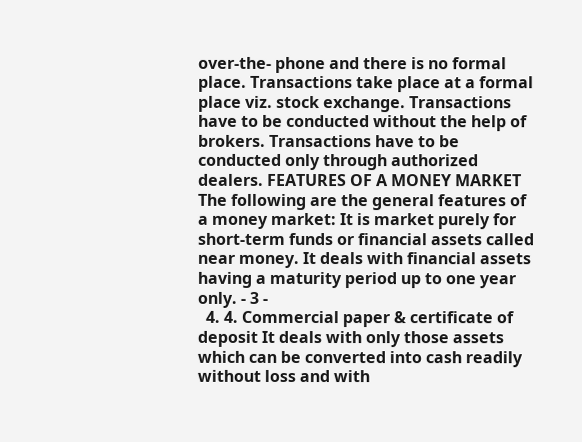over-the- phone and there is no formal place. Transactions take place at a formal place viz. stock exchange. Transactions have to be conducted without the help of brokers. Transactions have to be conducted only through authorized dealers. FEATURES OF A MONEY MARKET The following are the general features of a money market: It is market purely for short-term funds or financial assets called near money. It deals with financial assets having a maturity period up to one year only. - 3 -
  4. 4. Commercial paper & certificate of deposit It deals with only those assets which can be converted into cash readily without loss and with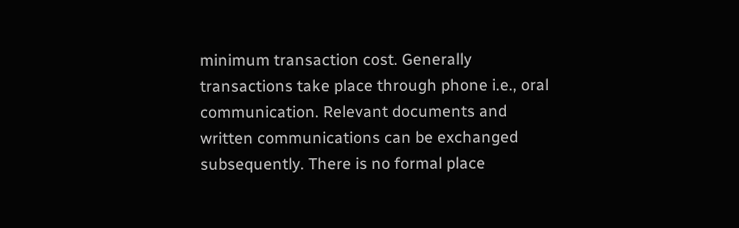minimum transaction cost. Generally transactions take place through phone i.e., oral communication. Relevant documents and written communications can be exchanged subsequently. There is no formal place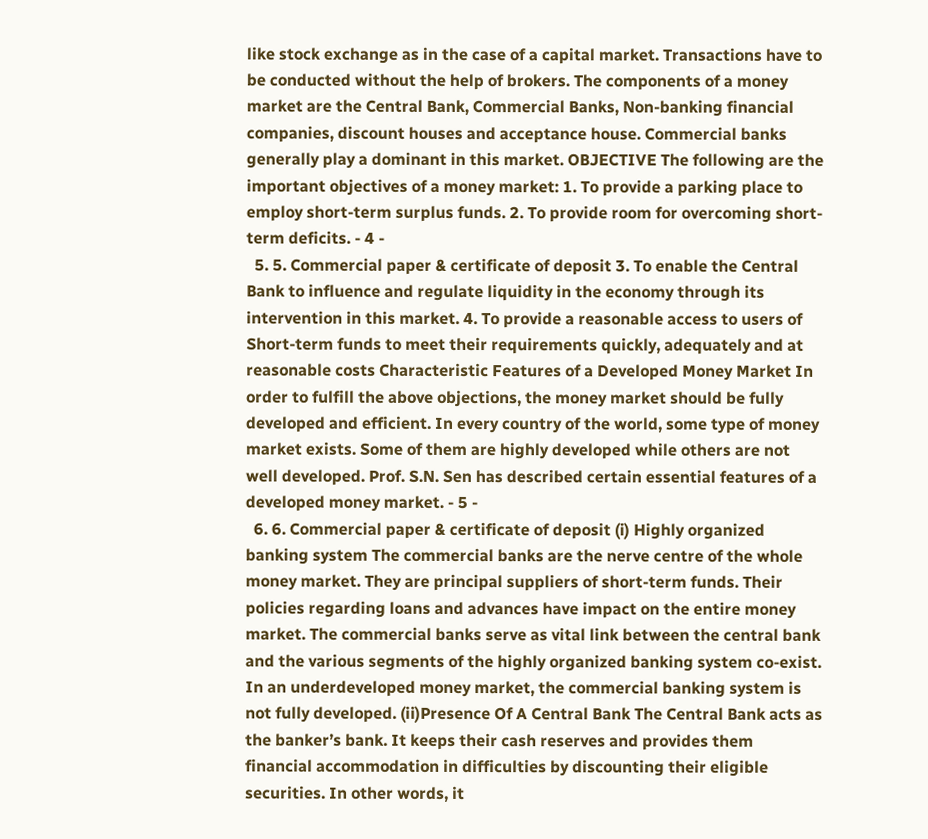like stock exchange as in the case of a capital market. Transactions have to be conducted without the help of brokers. The components of a money market are the Central Bank, Commercial Banks, Non-banking financial companies, discount houses and acceptance house. Commercial banks generally play a dominant in this market. OBJECTIVE The following are the important objectives of a money market: 1. To provide a parking place to employ short-term surplus funds. 2. To provide room for overcoming short-term deficits. - 4 -
  5. 5. Commercial paper & certificate of deposit 3. To enable the Central Bank to influence and regulate liquidity in the economy through its intervention in this market. 4. To provide a reasonable access to users of Short-term funds to meet their requirements quickly, adequately and at reasonable costs Characteristic Features of a Developed Money Market In order to fulfill the above objections, the money market should be fully developed and efficient. In every country of the world, some type of money market exists. Some of them are highly developed while others are not well developed. Prof. S.N. Sen has described certain essential features of a developed money market. - 5 -
  6. 6. Commercial paper & certificate of deposit (i) Highly organized banking system The commercial banks are the nerve centre of the whole money market. They are principal suppliers of short-term funds. Their policies regarding loans and advances have impact on the entire money market. The commercial banks serve as vital link between the central bank and the various segments of the highly organized banking system co-exist. In an underdeveloped money market, the commercial banking system is not fully developed. (ii)Presence Of A Central Bank The Central Bank acts as the banker’s bank. It keeps their cash reserves and provides them financial accommodation in difficulties by discounting their eligible securities. In other words, it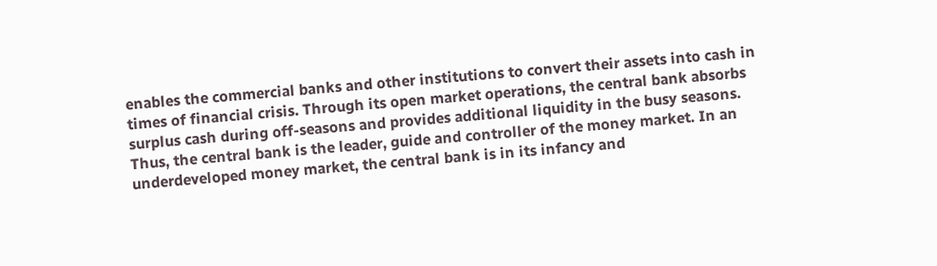enables the commercial banks and other institutions to convert their assets into cash in times of financial crisis. Through its open market operations, the central bank absorbs surplus cash during off-seasons and provides additional liquidity in the busy seasons. Thus, the central bank is the leader, guide and controller of the money market. In an underdeveloped money market, the central bank is in its infancy and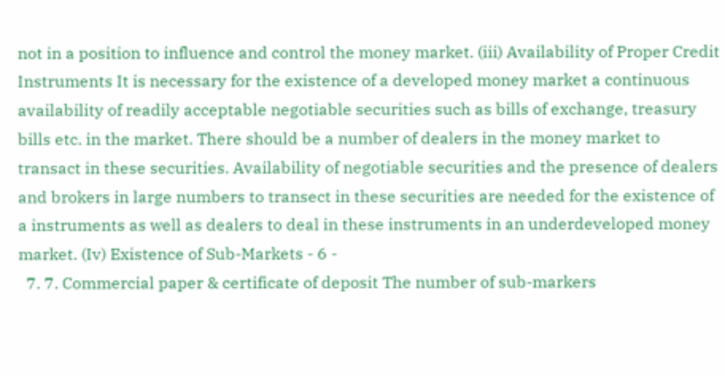not in a position to influence and control the money market. (iii) Availability of Proper Credit Instruments It is necessary for the existence of a developed money market a continuous availability of readily acceptable negotiable securities such as bills of exchange, treasury bills etc. in the market. There should be a number of dealers in the money market to transact in these securities. Availability of negotiable securities and the presence of dealers and brokers in large numbers to transect in these securities are needed for the existence of a instruments as well as dealers to deal in these instruments in an underdeveloped money market. (Iv) Existence of Sub-Markets - 6 -
  7. 7. Commercial paper & certificate of deposit The number of sub-markers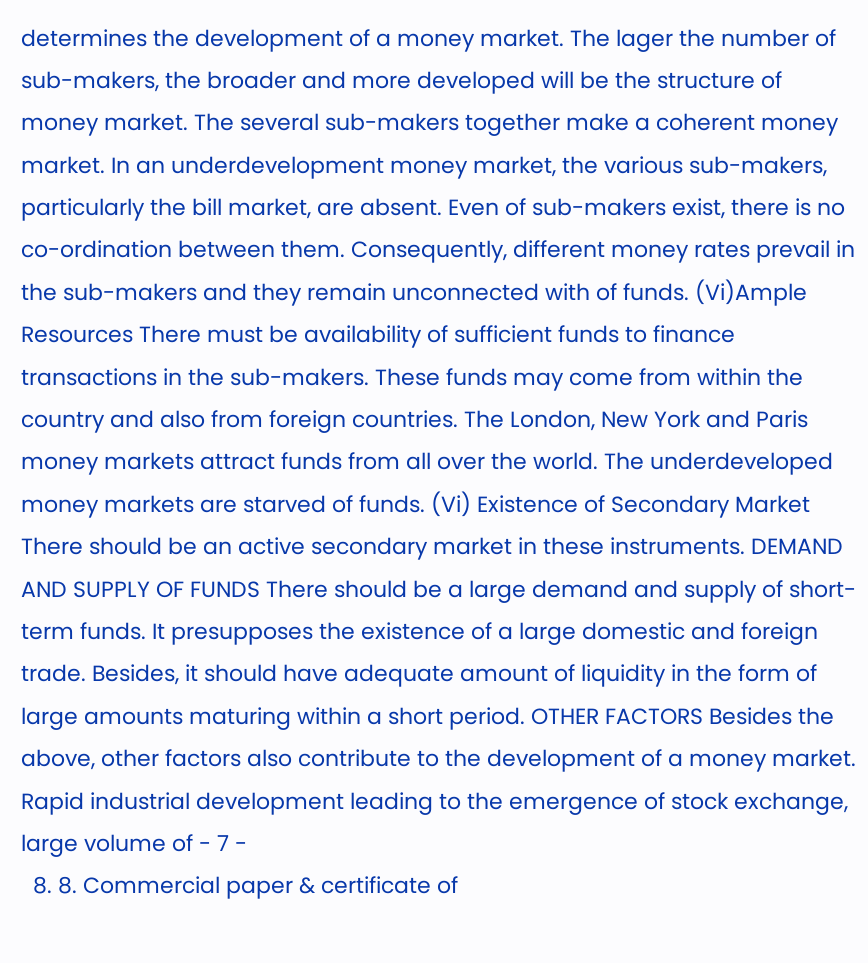determines the development of a money market. The lager the number of sub-makers, the broader and more developed will be the structure of money market. The several sub-makers together make a coherent money market. In an underdevelopment money market, the various sub-makers, particularly the bill market, are absent. Even of sub-makers exist, there is no co-ordination between them. Consequently, different money rates prevail in the sub-makers and they remain unconnected with of funds. (Vi)Ample Resources There must be availability of sufficient funds to finance transactions in the sub-makers. These funds may come from within the country and also from foreign countries. The London, New York and Paris money markets attract funds from all over the world. The underdeveloped money markets are starved of funds. (Vi) Existence of Secondary Market There should be an active secondary market in these instruments. DEMAND AND SUPPLY OF FUNDS There should be a large demand and supply of short-term funds. It presupposes the existence of a large domestic and foreign trade. Besides, it should have adequate amount of liquidity in the form of large amounts maturing within a short period. OTHER FACTORS Besides the above, other factors also contribute to the development of a money market. Rapid industrial development leading to the emergence of stock exchange, large volume of - 7 -
  8. 8. Commercial paper & certificate of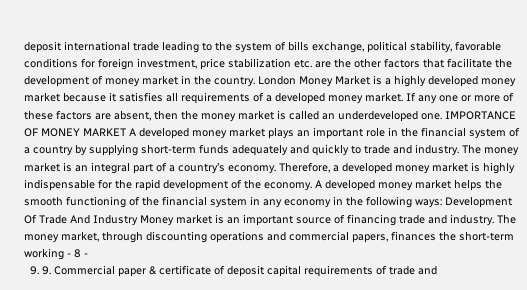deposit international trade leading to the system of bills exchange, political stability, favorable conditions for foreign investment, price stabilization etc. are the other factors that facilitate the development of money market in the country. London Money Market is a highly developed money market because it satisfies all requirements of a developed money market. If any one or more of these factors are absent, then the money market is called an underdeveloped one. IMPORTANCE OF MONEY MARKET A developed money market plays an important role in the financial system of a country by supplying short-term funds adequately and quickly to trade and industry. The money market is an integral part of a country’s economy. Therefore, a developed money market is highly indispensable for the rapid development of the economy. A developed money market helps the smooth functioning of the financial system in any economy in the following ways: Development Of Trade And Industry Money market is an important source of financing trade and industry. The money market, through discounting operations and commercial papers, finances the short-term working - 8 -
  9. 9. Commercial paper & certificate of deposit capital requirements of trade and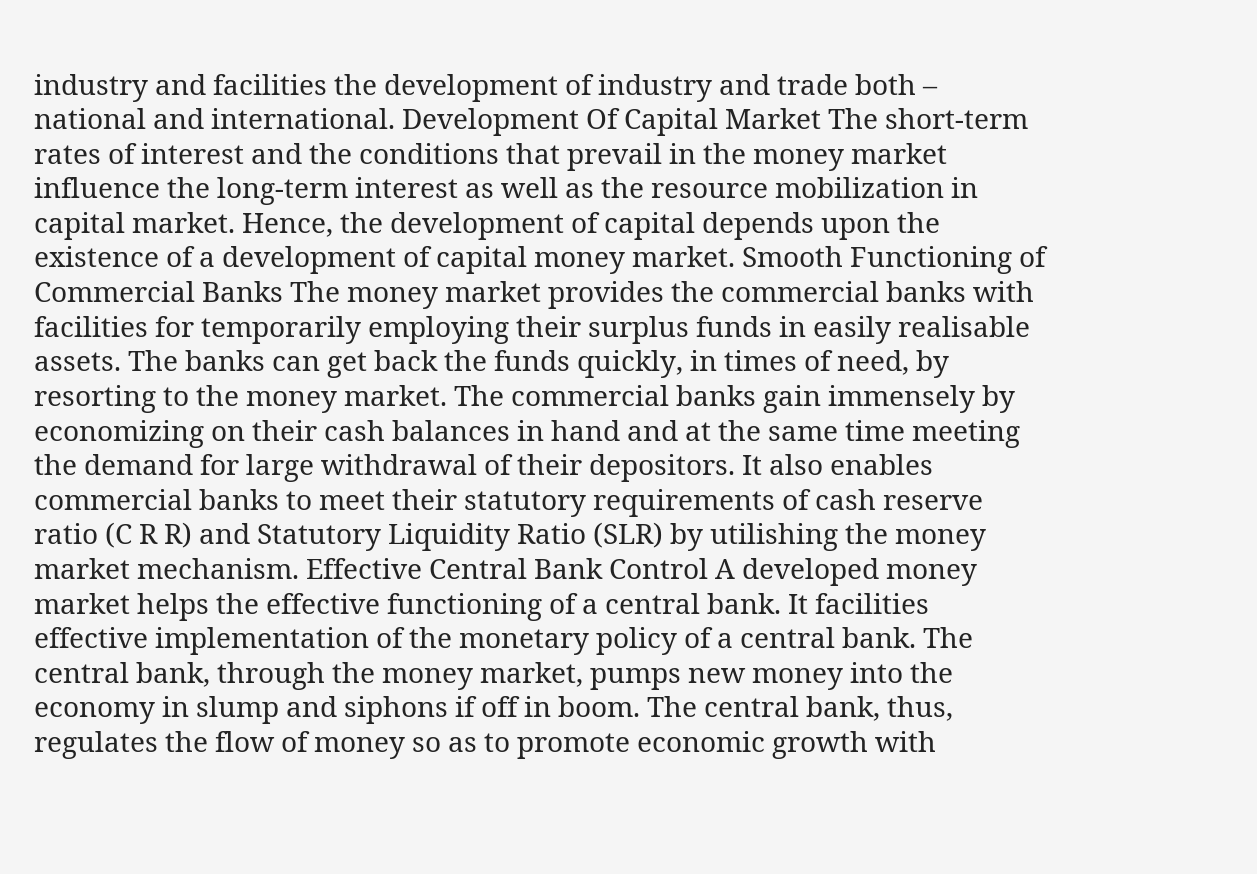industry and facilities the development of industry and trade both – national and international. Development Of Capital Market The short-term rates of interest and the conditions that prevail in the money market influence the long-term interest as well as the resource mobilization in capital market. Hence, the development of capital depends upon the existence of a development of capital money market. Smooth Functioning of Commercial Banks The money market provides the commercial banks with facilities for temporarily employing their surplus funds in easily realisable assets. The banks can get back the funds quickly, in times of need, by resorting to the money market. The commercial banks gain immensely by economizing on their cash balances in hand and at the same time meeting the demand for large withdrawal of their depositors. It also enables commercial banks to meet their statutory requirements of cash reserve ratio (C R R) and Statutory Liquidity Ratio (SLR) by utilishing the money market mechanism. Effective Central Bank Control A developed money market helps the effective functioning of a central bank. It facilities effective implementation of the monetary policy of a central bank. The central bank, through the money market, pumps new money into the economy in slump and siphons if off in boom. The central bank, thus, regulates the flow of money so as to promote economic growth with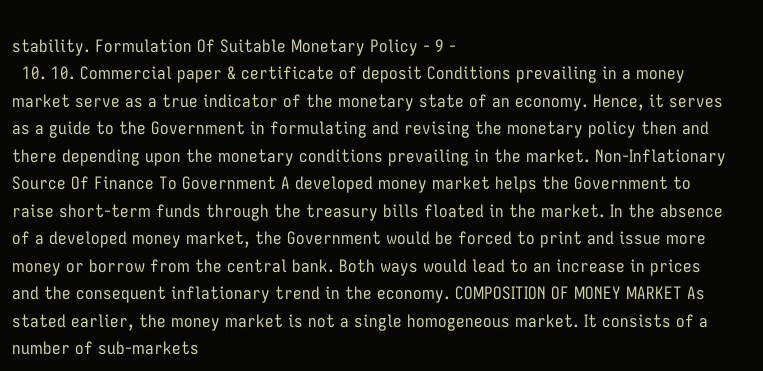stability. Formulation Of Suitable Monetary Policy - 9 -
  10. 10. Commercial paper & certificate of deposit Conditions prevailing in a money market serve as a true indicator of the monetary state of an economy. Hence, it serves as a guide to the Government in formulating and revising the monetary policy then and there depending upon the monetary conditions prevailing in the market. Non-Inflationary Source Of Finance To Government A developed money market helps the Government to raise short-term funds through the treasury bills floated in the market. In the absence of a developed money market, the Government would be forced to print and issue more money or borrow from the central bank. Both ways would lead to an increase in prices and the consequent inflationary trend in the economy. COMPOSITION OF MONEY MARKET As stated earlier, the money market is not a single homogeneous market. It consists of a number of sub-markets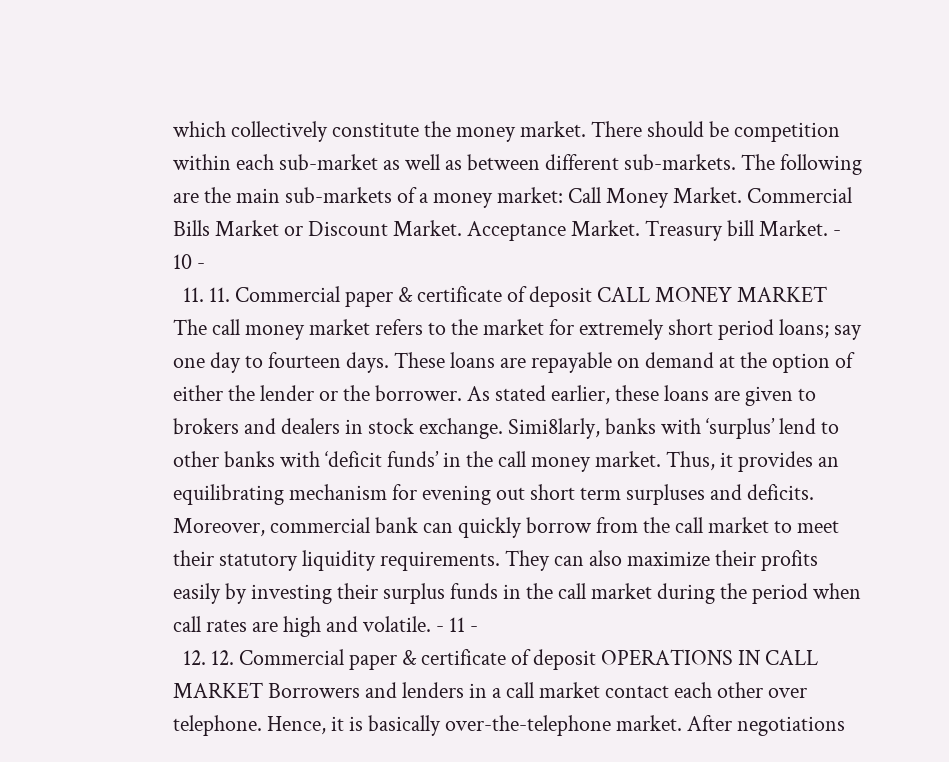which collectively constitute the money market. There should be competition within each sub-market as well as between different sub-markets. The following are the main sub-markets of a money market: Call Money Market. Commercial Bills Market or Discount Market. Acceptance Market. Treasury bill Market. - 10 -
  11. 11. Commercial paper & certificate of deposit CALL MONEY MARKET The call money market refers to the market for extremely short period loans; say one day to fourteen days. These loans are repayable on demand at the option of either the lender or the borrower. As stated earlier, these loans are given to brokers and dealers in stock exchange. Simi8larly, banks with ‘surplus’ lend to other banks with ‘deficit funds’ in the call money market. Thus, it provides an equilibrating mechanism for evening out short term surpluses and deficits. Moreover, commercial bank can quickly borrow from the call market to meet their statutory liquidity requirements. They can also maximize their profits easily by investing their surplus funds in the call market during the period when call rates are high and volatile. - 11 -
  12. 12. Commercial paper & certificate of deposit OPERATIONS IN CALL MARKET Borrowers and lenders in a call market contact each other over telephone. Hence, it is basically over-the-telephone market. After negotiations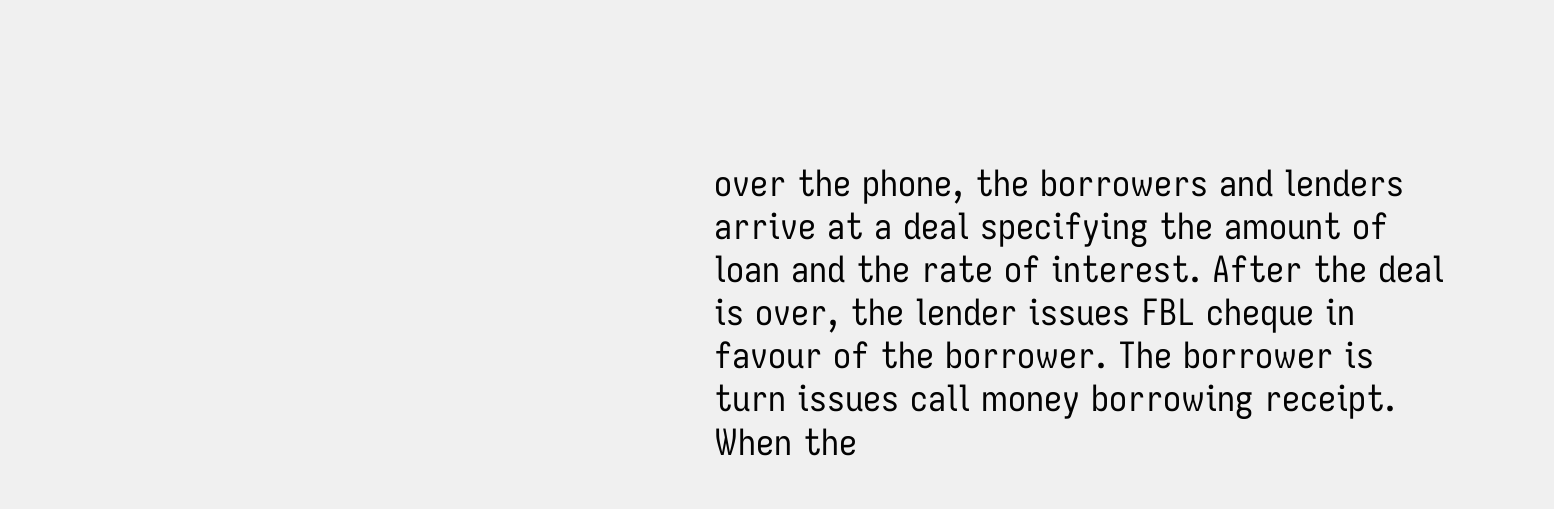over the phone, the borrowers and lenders arrive at a deal specifying the amount of loan and the rate of interest. After the deal is over, the lender issues FBL cheque in favour of the borrower. The borrower is turn issues call money borrowing receipt. When the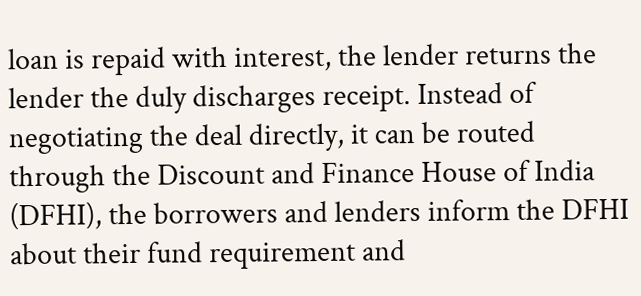loan is repaid with interest, the lender returns the lender the duly discharges receipt. Instead of negotiating the deal directly, it can be routed through the Discount and Finance House of India (DFHI), the borrowers and lenders inform the DFHI about their fund requirement and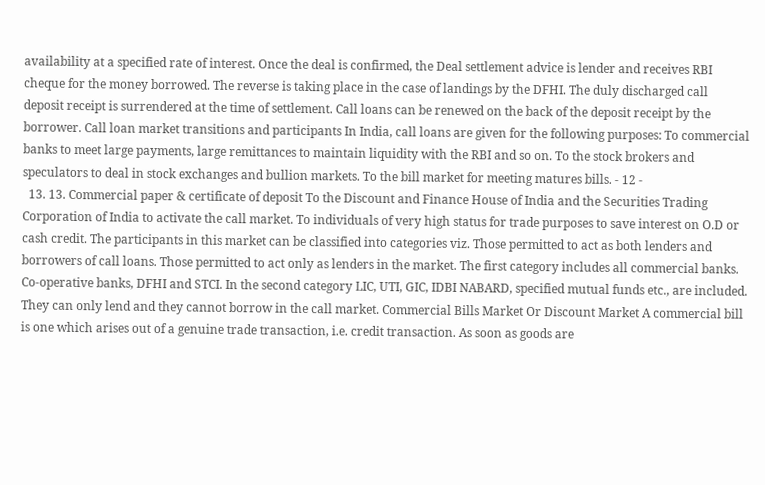availability at a specified rate of interest. Once the deal is confirmed, the Deal settlement advice is lender and receives RBI cheque for the money borrowed. The reverse is taking place in the case of landings by the DFHI. The duly discharged call deposit receipt is surrendered at the time of settlement. Call loans can be renewed on the back of the deposit receipt by the borrower. Call loan market transitions and participants In India, call loans are given for the following purposes: To commercial banks to meet large payments, large remittances to maintain liquidity with the RBI and so on. To the stock brokers and speculators to deal in stock exchanges and bullion markets. To the bill market for meeting matures bills. - 12 -
  13. 13. Commercial paper & certificate of deposit To the Discount and Finance House of India and the Securities Trading Corporation of India to activate the call market. To individuals of very high status for trade purposes to save interest on O.D or cash credit. The participants in this market can be classified into categories viz. Those permitted to act as both lenders and borrowers of call loans. Those permitted to act only as lenders in the market. The first category includes all commercial banks. Co-operative banks, DFHI and STCI. In the second category LIC, UTI, GIC, IDBI NABARD, specified mutual funds etc., are included. They can only lend and they cannot borrow in the call market. Commercial Bills Market Or Discount Market A commercial bill is one which arises out of a genuine trade transaction, i.e. credit transaction. As soon as goods are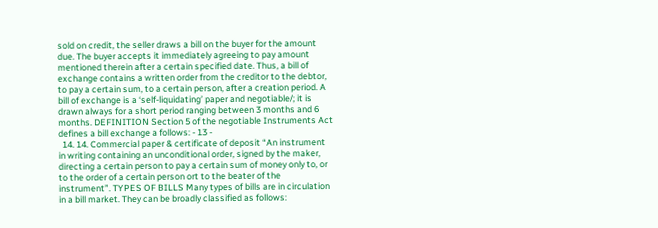sold on credit, the seller draws a bill on the buyer for the amount due. The buyer accepts it immediately agreeing to pay amount mentioned therein after a certain specified date. Thus, a bill of exchange contains a written order from the creditor to the debtor, to pay a certain sum, to a certain person, after a creation period. A bill of exchange is a ‘self-liquidating’ paper and negotiable/; it is drawn always for a short period ranging between 3 months and 6 months. DEFINITION Section 5 of the negotiable Instruments Act defines a bill exchange a follows: - 13 -
  14. 14. Commercial paper & certificate of deposit “An instrument in writing containing an unconditional order, signed by the maker, directing a certain person to pay a certain sum of money only to, or to the order of a certain person ort to the beater of the instrument”. TYPES OF BILLS Many types of bills are in circulation in a bill market. They can be broadly classified as follows: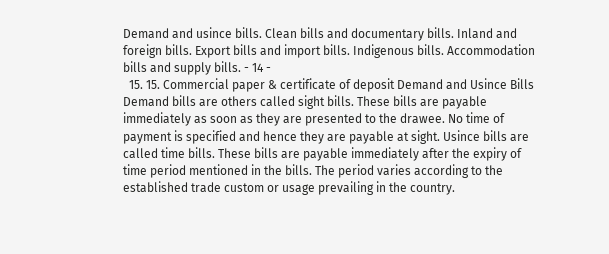Demand and usince bills. Clean bills and documentary bills. Inland and foreign bills. Export bills and import bills. Indigenous bills. Accommodation bills and supply bills. - 14 -
  15. 15. Commercial paper & certificate of deposit Demand and Usince Bills Demand bills are others called sight bills. These bills are payable immediately as soon as they are presented to the drawee. No time of payment is specified and hence they are payable at sight. Usince bills are called time bills. These bills are payable immediately after the expiry of time period mentioned in the bills. The period varies according to the established trade custom or usage prevailing in the country.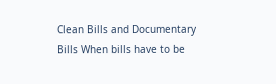Clean Bills and Documentary Bills When bills have to be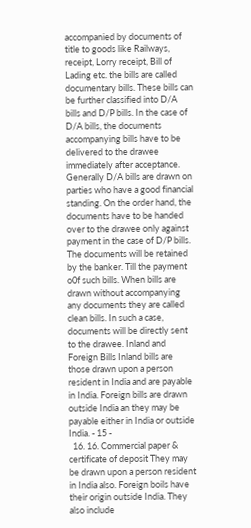accompanied by documents of title to goods like Railways, receipt, Lorry receipt, Bill of Lading etc. the bills are called documentary bills. These bills can be further classified into D/A bills and D/P bills. In the case of D/A bills, the documents accompanying bills have to be delivered to the drawee immediately after acceptance. Generally D/A bills are drawn on parties who have a good financial standing. On the order hand, the documents have to be handed over to the drawee only against payment in the case of D/P bills. The documents will be retained by the banker. Till the payment o0f such bills. When bills are drawn without accompanying any documents they are called clean bills. In such a case, documents will be directly sent to the drawee. Inland and Foreign Bills Inland bills are those drawn upon a person resident in India and are payable in India. Foreign bills are drawn outside India an they may be payable either in India or outside India. - 15 -
  16. 16. Commercial paper & certificate of deposit They may be drawn upon a person resident in India also. Foreign boils have their origin outside India. They also include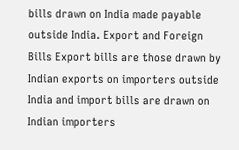bills drawn on India made payable outside India. Export and Foreign Bills Export bills are those drawn by Indian exports on importers outside India and import bills are drawn on Indian importers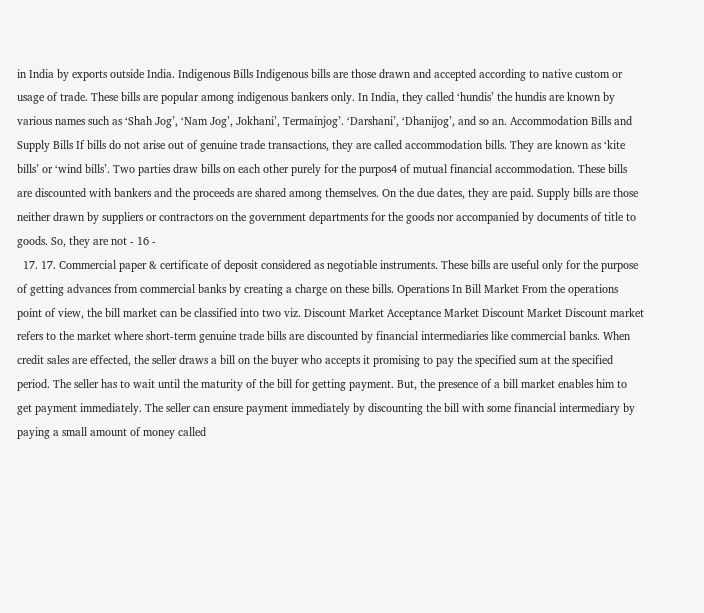in India by exports outside India. Indigenous Bills Indigenous bills are those drawn and accepted according to native custom or usage of trade. These bills are popular among indigenous bankers only. In India, they called ‘hundis’ the hundis are known by various names such as ‘Shah Jog’, ‘Nam Jog’, Jokhani’, Termainjog’. ‘Darshani’, ‘Dhanijog’, and so an. Accommodation Bills and Supply Bills If bills do not arise out of genuine trade transactions, they are called accommodation bills. They are known as ‘kite bills’ or ‘wind bills’. Two parties draw bills on each other purely for the purpos4 of mutual financial accommodation. These bills are discounted with bankers and the proceeds are shared among themselves. On the due dates, they are paid. Supply bills are those neither drawn by suppliers or contractors on the government departments for the goods nor accompanied by documents of title to goods. So, they are not - 16 -
  17. 17. Commercial paper & certificate of deposit considered as negotiable instruments. These bills are useful only for the purpose of getting advances from commercial banks by creating a charge on these bills. Operations In Bill Market From the operations point of view, the bill market can be classified into two viz. Discount Market Acceptance Market Discount Market Discount market refers to the market where short-term genuine trade bills are discounted by financial intermediaries like commercial banks. When credit sales are effected, the seller draws a bill on the buyer who accepts it promising to pay the specified sum at the specified period. The seller has to wait until the maturity of the bill for getting payment. But, the presence of a bill market enables him to get payment immediately. The seller can ensure payment immediately by discounting the bill with some financial intermediary by paying a small amount of money called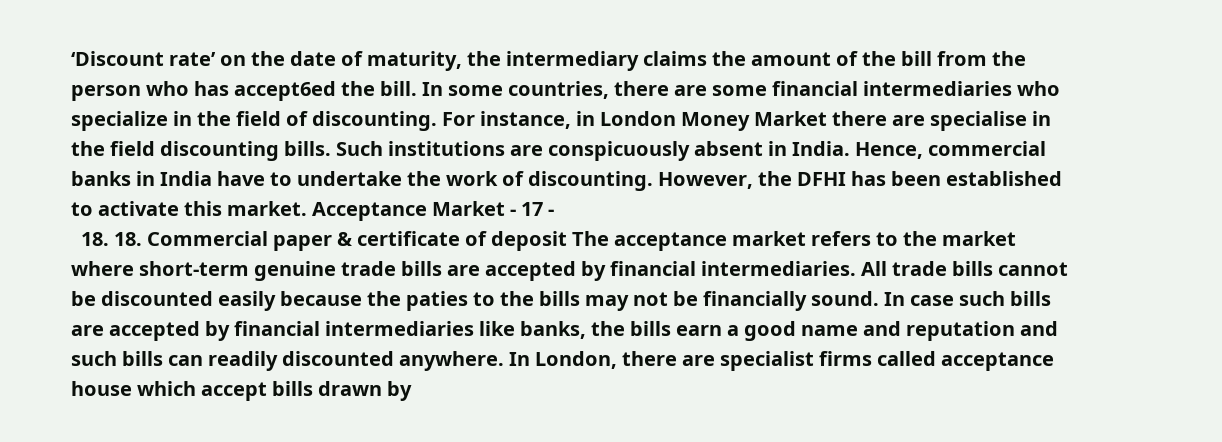‘Discount rate’ on the date of maturity, the intermediary claims the amount of the bill from the person who has accept6ed the bill. In some countries, there are some financial intermediaries who specialize in the field of discounting. For instance, in London Money Market there are specialise in the field discounting bills. Such institutions are conspicuously absent in India. Hence, commercial banks in India have to undertake the work of discounting. However, the DFHI has been established to activate this market. Acceptance Market - 17 -
  18. 18. Commercial paper & certificate of deposit The acceptance market refers to the market where short-term genuine trade bills are accepted by financial intermediaries. All trade bills cannot be discounted easily because the paties to the bills may not be financially sound. In case such bills are accepted by financial intermediaries like banks, the bills earn a good name and reputation and such bills can readily discounted anywhere. In London, there are specialist firms called acceptance house which accept bills drawn by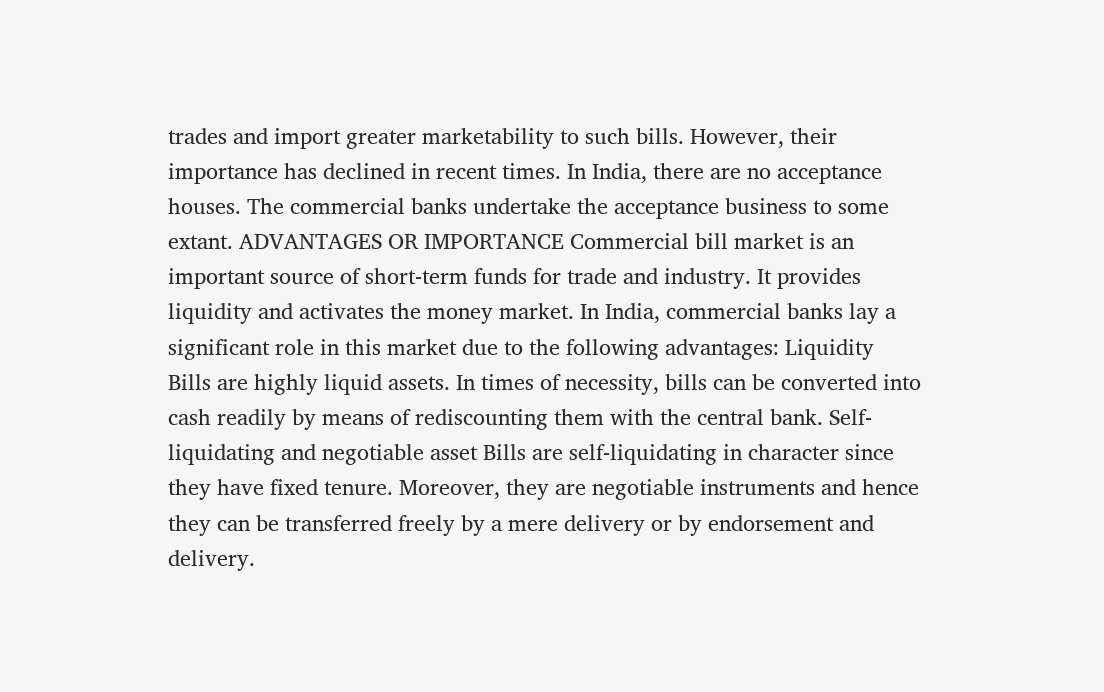trades and import greater marketability to such bills. However, their importance has declined in recent times. In India, there are no acceptance houses. The commercial banks undertake the acceptance business to some extant. ADVANTAGES OR IMPORTANCE Commercial bill market is an important source of short-term funds for trade and industry. It provides liquidity and activates the money market. In India, commercial banks lay a significant role in this market due to the following advantages: Liquidity Bills are highly liquid assets. In times of necessity, bills can be converted into cash readily by means of rediscounting them with the central bank. Self-liquidating and negotiable asset Bills are self-liquidating in character since they have fixed tenure. Moreover, they are negotiable instruments and hence they can be transferred freely by a mere delivery or by endorsement and delivery.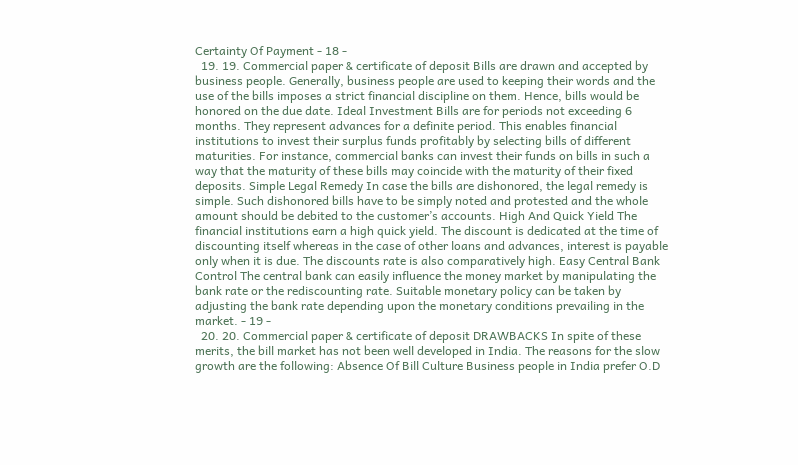Certainty Of Payment - 18 -
  19. 19. Commercial paper & certificate of deposit Bills are drawn and accepted by business people. Generally, business people are used to keeping their words and the use of the bills imposes a strict financial discipline on them. Hence, bills would be honored on the due date. Ideal Investment Bills are for periods not exceeding 6 months. They represent advances for a definite period. This enables financial institutions to invest their surplus funds profitably by selecting bills of different maturities. For instance, commercial banks can invest their funds on bills in such a way that the maturity of these bills may coincide with the maturity of their fixed deposits. Simple Legal Remedy In case the bills are dishonored, the legal remedy is simple. Such dishonored bills have to be simply noted and protested and the whole amount should be debited to the customer’s accounts. High And Quick Yield The financial institutions earn a high quick yield. The discount is dedicated at the time of discounting itself whereas in the case of other loans and advances, interest is payable only when it is due. The discounts rate is also comparatively high. Easy Central Bank Control The central bank can easily influence the money market by manipulating the bank rate or the rediscounting rate. Suitable monetary policy can be taken by adjusting the bank rate depending upon the monetary conditions prevailing in the market. - 19 -
  20. 20. Commercial paper & certificate of deposit DRAWBACKS In spite of these merits, the bill market has not been well developed in India. The reasons for the slow growth are the following: Absence Of Bill Culture Business people in India prefer O.D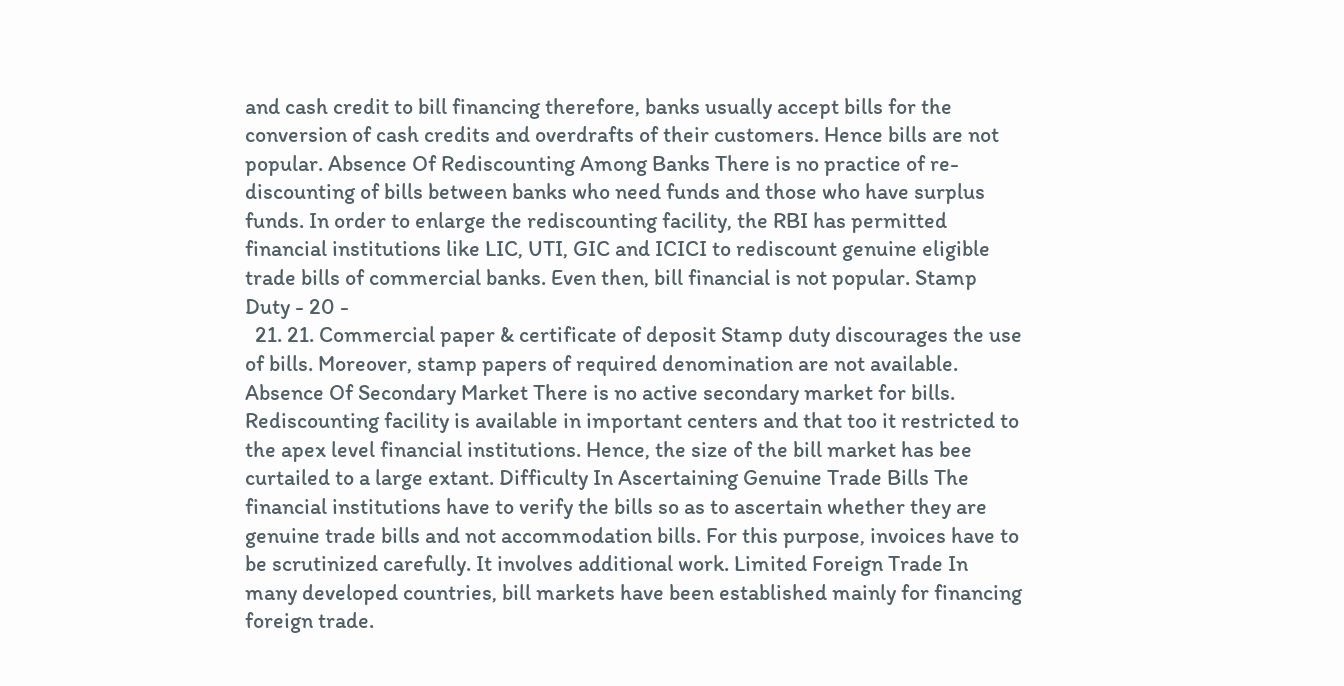and cash credit to bill financing therefore, banks usually accept bills for the conversion of cash credits and overdrafts of their customers. Hence bills are not popular. Absence Of Rediscounting Among Banks There is no practice of re-discounting of bills between banks who need funds and those who have surplus funds. In order to enlarge the rediscounting facility, the RBI has permitted financial institutions like LIC, UTI, GIC and ICICI to rediscount genuine eligible trade bills of commercial banks. Even then, bill financial is not popular. Stamp Duty - 20 -
  21. 21. Commercial paper & certificate of deposit Stamp duty discourages the use of bills. Moreover, stamp papers of required denomination are not available. Absence Of Secondary Market There is no active secondary market for bills. Rediscounting facility is available in important centers and that too it restricted to the apex level financial institutions. Hence, the size of the bill market has bee curtailed to a large extant. Difficulty In Ascertaining Genuine Trade Bills The financial institutions have to verify the bills so as to ascertain whether they are genuine trade bills and not accommodation bills. For this purpose, invoices have to be scrutinized carefully. It involves additional work. Limited Foreign Trade In many developed countries, bill markets have been established mainly for financing foreign trade.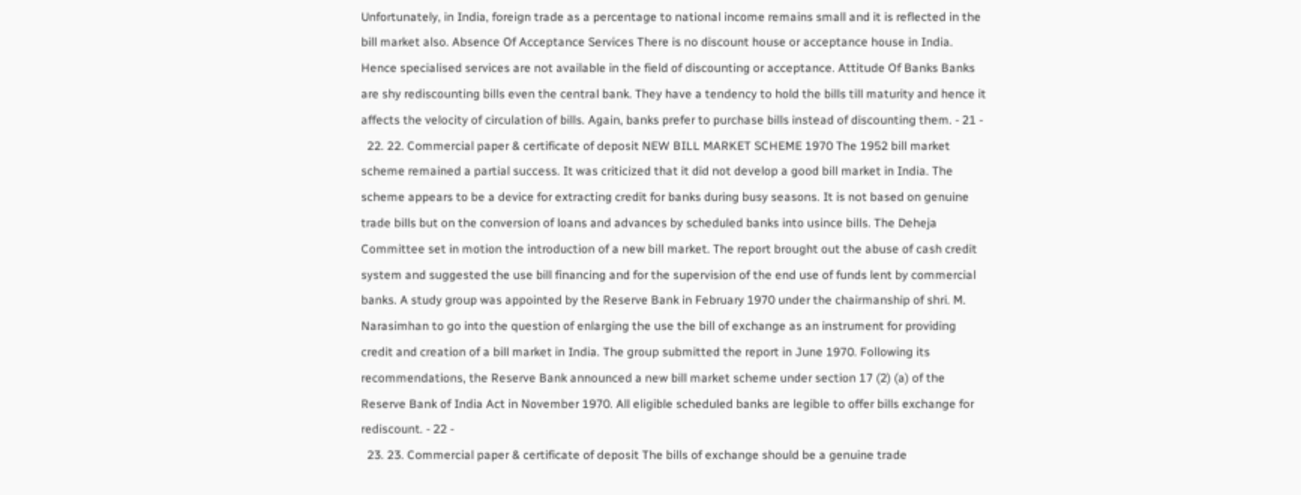Unfortunately, in India, foreign trade as a percentage to national income remains small and it is reflected in the bill market also. Absence Of Acceptance Services There is no discount house or acceptance house in India. Hence specialised services are not available in the field of discounting or acceptance. Attitude Of Banks Banks are shy rediscounting bills even the central bank. They have a tendency to hold the bills till maturity and hence it affects the velocity of circulation of bills. Again, banks prefer to purchase bills instead of discounting them. - 21 -
  22. 22. Commercial paper & certificate of deposit NEW BILL MARKET SCHEME 1970 The 1952 bill market scheme remained a partial success. It was criticized that it did not develop a good bill market in India. The scheme appears to be a device for extracting credit for banks during busy seasons. It is not based on genuine trade bills but on the conversion of loans and advances by scheduled banks into usince bills. The Deheja Committee set in motion the introduction of a new bill market. The report brought out the abuse of cash credit system and suggested the use bill financing and for the supervision of the end use of funds lent by commercial banks. A study group was appointed by the Reserve Bank in February 1970 under the chairmanship of shri. M. Narasimhan to go into the question of enlarging the use the bill of exchange as an instrument for providing credit and creation of a bill market in India. The group submitted the report in June 1970. Following its recommendations, the Reserve Bank announced a new bill market scheme under section 17 (2) (a) of the Reserve Bank of India Act in November 1970. All eligible scheduled banks are legible to offer bills exchange for rediscount. - 22 -
  23. 23. Commercial paper & certificate of deposit The bills of exchange should be a genuine trade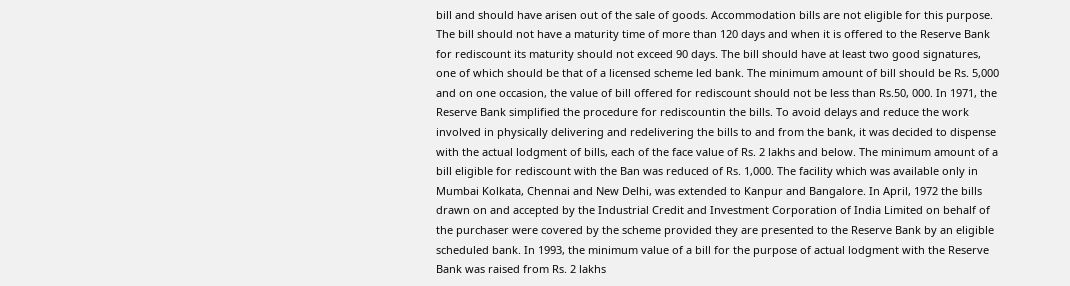bill and should have arisen out of the sale of goods. Accommodation bills are not eligible for this purpose. The bill should not have a maturity time of more than 120 days and when it is offered to the Reserve Bank for rediscount its maturity should not exceed 90 days. The bill should have at least two good signatures, one of which should be that of a licensed scheme led bank. The minimum amount of bill should be Rs. 5,000 and on one occasion, the value of bill offered for rediscount should not be less than Rs.50, 000. In 1971, the Reserve Bank simplified the procedure for rediscountin the bills. To avoid delays and reduce the work involved in physically delivering and redelivering the bills to and from the bank, it was decided to dispense with the actual lodgment of bills, each of the face value of Rs. 2 lakhs and below. The minimum amount of a bill eligible for rediscount with the Ban was reduced of Rs. 1,000. The facility which was available only in Mumbai Kolkata, Chennai and New Delhi, was extended to Kanpur and Bangalore. In April, 1972 the bills drawn on and accepted by the Industrial Credit and Investment Corporation of India Limited on behalf of the purchaser were covered by the scheme provided they are presented to the Reserve Bank by an eligible scheduled bank. In 1993, the minimum value of a bill for the purpose of actual lodgment with the Reserve Bank was raised from Rs. 2 lakhs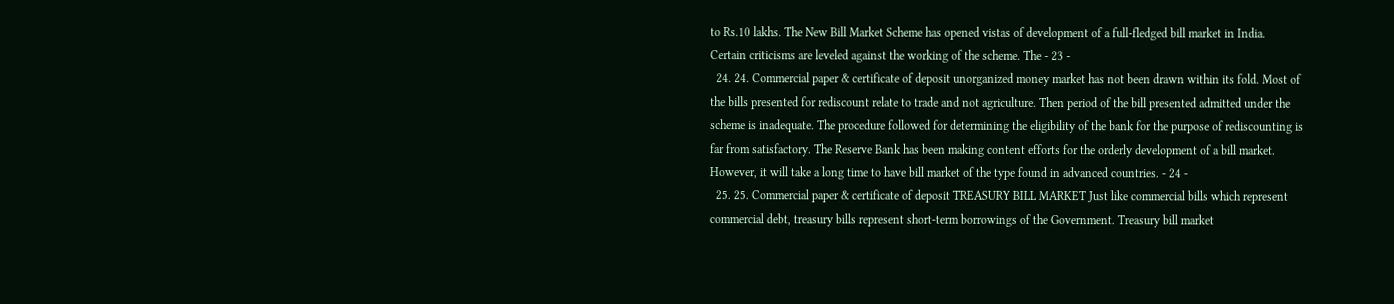to Rs.10 lakhs. The New Bill Market Scheme has opened vistas of development of a full-fledged bill market in India. Certain criticisms are leveled against the working of the scheme. The - 23 -
  24. 24. Commercial paper & certificate of deposit unorganized money market has not been drawn within its fold. Most of the bills presented for rediscount relate to trade and not agriculture. Then period of the bill presented admitted under the scheme is inadequate. The procedure followed for determining the eligibility of the bank for the purpose of rediscounting is far from satisfactory. The Reserve Bank has been making content efforts for the orderly development of a bill market. However, it will take a long time to have bill market of the type found in advanced countries. - 24 -
  25. 25. Commercial paper & certificate of deposit TREASURY BILL MARKET Just like commercial bills which represent commercial debt, treasury bills represent short-term borrowings of the Government. Treasury bill market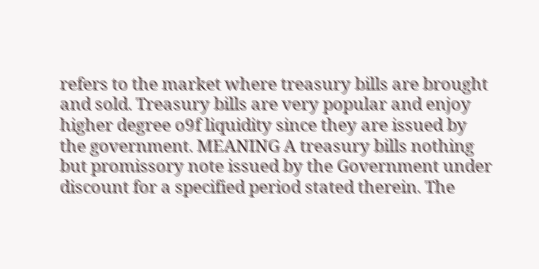refers to the market where treasury bills are brought and sold. Treasury bills are very popular and enjoy higher degree o9f liquidity since they are issued by the government. MEANING A treasury bills nothing but promissory note issued by the Government under discount for a specified period stated therein. The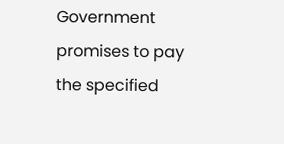Government promises to pay the specified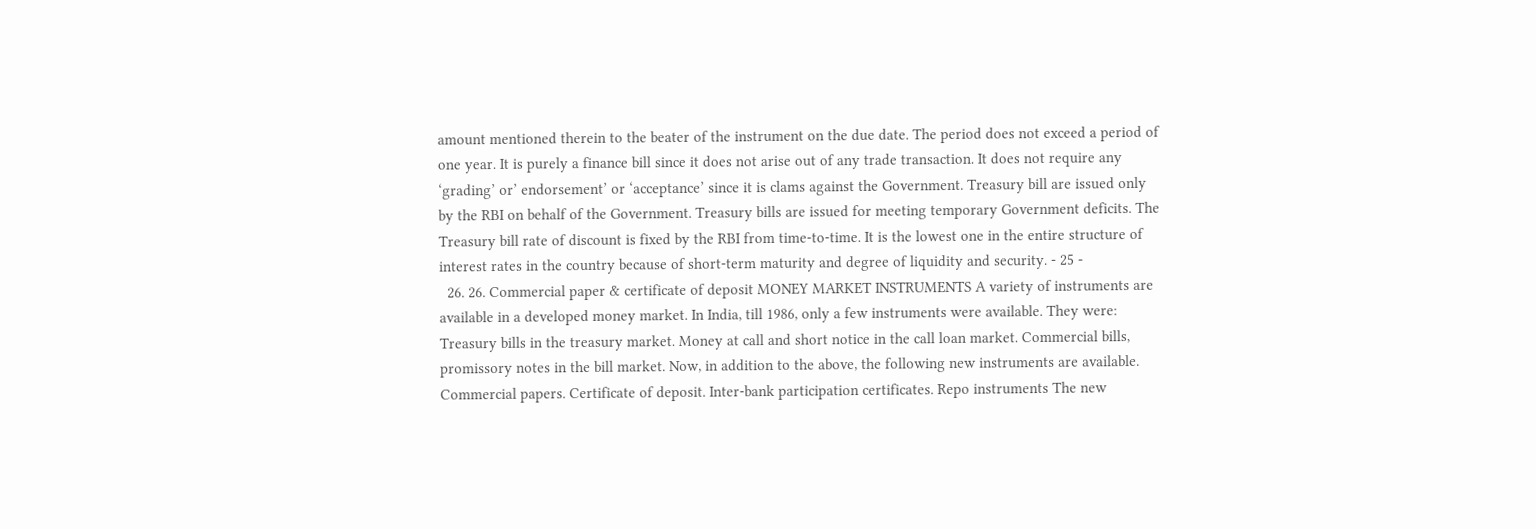amount mentioned therein to the beater of the instrument on the due date. The period does not exceed a period of one year. It is purely a finance bill since it does not arise out of any trade transaction. It does not require any ‘grading’ or’ endorsement’ or ‘acceptance’ since it is clams against the Government. Treasury bill are issued only by the RBI on behalf of the Government. Treasury bills are issued for meeting temporary Government deficits. The Treasury bill rate of discount is fixed by the RBI from time-to-time. It is the lowest one in the entire structure of interest rates in the country because of short-term maturity and degree of liquidity and security. - 25 -
  26. 26. Commercial paper & certificate of deposit MONEY MARKET INSTRUMENTS A variety of instruments are available in a developed money market. In India, till 1986, only a few instruments were available. They were: Treasury bills in the treasury market. Money at call and short notice in the call loan market. Commercial bills, promissory notes in the bill market. Now, in addition to the above, the following new instruments are available. Commercial papers. Certificate of deposit. Inter-bank participation certificates. Repo instruments The new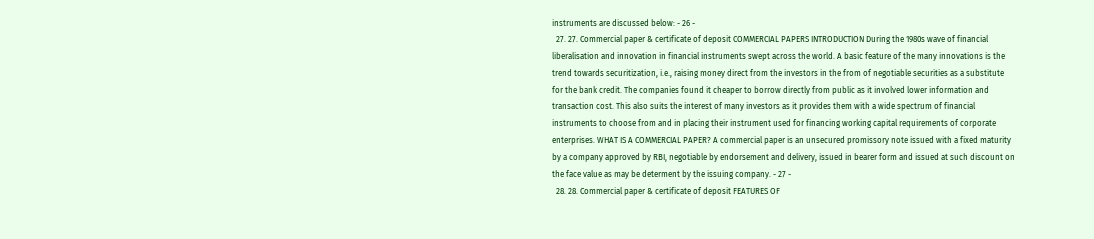instruments are discussed below: - 26 -
  27. 27. Commercial paper & certificate of deposit COMMERCIAL PAPERS INTRODUCTION During the 1980s wave of financial liberalisation and innovation in financial instruments swept across the world. A basic feature of the many innovations is the trend towards securitization, i.e., raising money direct from the investors in the from of negotiable securities as a substitute for the bank credit. The companies found it cheaper to borrow directly from public as it involved lower information and transaction cost. This also suits the interest of many investors as it provides them with a wide spectrum of financial instruments to choose from and in placing their instrument used for financing working capital requirements of corporate enterprises. WHAT IS A COMMERCIAL PAPER? A commercial paper is an unsecured promissory note issued with a fixed maturity by a company approved by RBI, negotiable by endorsement and delivery, issued in bearer form and issued at such discount on the face value as may be determent by the issuing company. - 27 -
  28. 28. Commercial paper & certificate of deposit FEATURES OF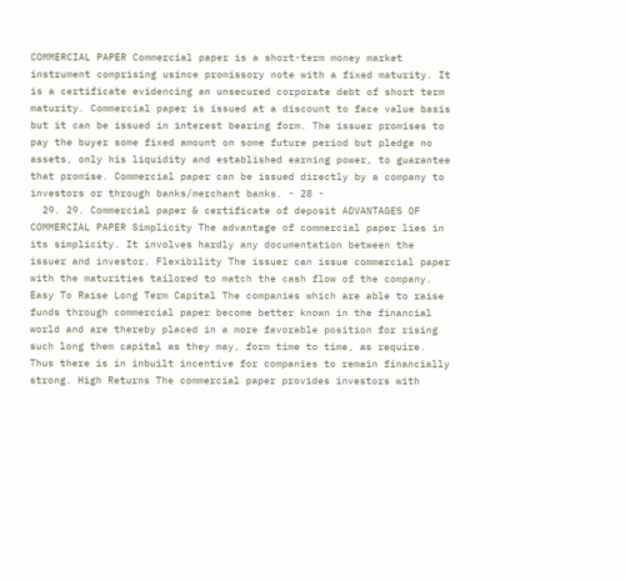COMMERCIAL PAPER Commercial paper is a short-term money market instrument comprising usince promissory note with a fixed maturity. It is a certificate evidencing an unsecured corporate debt of short term maturity. Commercial paper is issued at a discount to face value basis but it can be issued in interest bearing form. The issuer promises to pay the buyer some fixed amount on some future period but pledge no assets, only his liquidity and established earning power, to guarantee that promise. Commercial paper can be issued directly by a company to investors or through banks/merchant banks. - 28 -
  29. 29. Commercial paper & certificate of deposit ADVANTAGES OF COMMERCIAL PAPER Simplicity The advantage of commercial paper lies in its simplicity. It involves hardly any documentation between the issuer and investor. Flexibility The issuer can issue commercial paper with the maturities tailored to match the cash flow of the company. Easy To Raise Long Term Capital The companies which are able to raise funds through commercial paper become better known in the financial world and are thereby placed in a more favorable position for rising such long them capital as they may, form time to time, as require. Thus there is in inbuilt incentive for companies to remain financially strong. High Returns The commercial paper provides investors with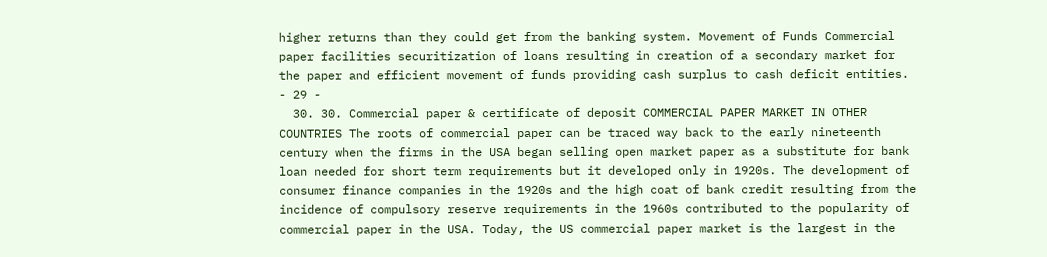higher returns than they could get from the banking system. Movement of Funds Commercial paper facilities securitization of loans resulting in creation of a secondary market for the paper and efficient movement of funds providing cash surplus to cash deficit entities. - 29 -
  30. 30. Commercial paper & certificate of deposit COMMERCIAL PAPER MARKET IN OTHER COUNTRIES The roots of commercial paper can be traced way back to the early nineteenth century when the firms in the USA began selling open market paper as a substitute for bank loan needed for short term requirements but it developed only in 1920s. The development of consumer finance companies in the 1920s and the high coat of bank credit resulting from the incidence of compulsory reserve requirements in the 1960s contributed to the popularity of commercial paper in the USA. Today, the US commercial paper market is the largest in the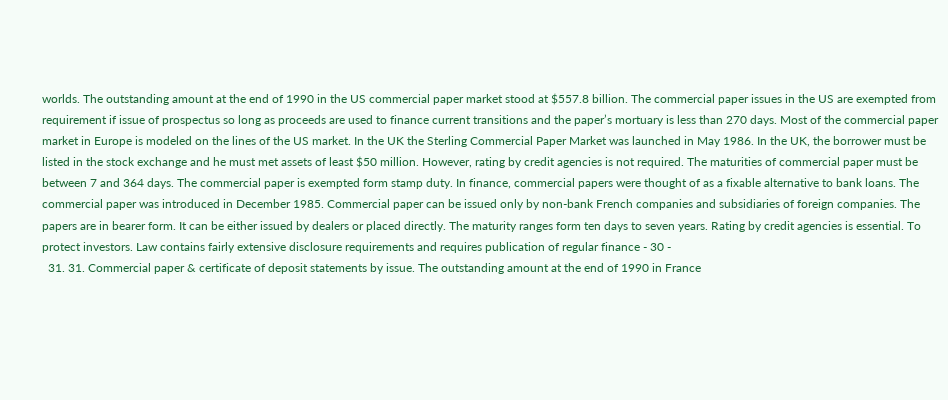worlds. The outstanding amount at the end of 1990 in the US commercial paper market stood at $557.8 billion. The commercial paper issues in the US are exempted from requirement if issue of prospectus so long as proceeds are used to finance current transitions and the paper’s mortuary is less than 270 days. Most of the commercial paper market in Europe is modeled on the lines of the US market. In the UK the Sterling Commercial Paper Market was launched in May 1986. In the UK, the borrower must be listed in the stock exchange and he must met assets of least $50 million. However, rating by credit agencies is not required. The maturities of commercial paper must be between 7 and 364 days. The commercial paper is exempted form stamp duty. In finance, commercial papers were thought of as a fixable alternative to bank loans. The commercial paper was introduced in December 1985. Commercial paper can be issued only by non-bank French companies and subsidiaries of foreign companies. The papers are in bearer form. It can be either issued by dealers or placed directly. The maturity ranges form ten days to seven years. Rating by credit agencies is essential. To protect investors. Law contains fairly extensive disclosure requirements and requires publication of regular finance - 30 -
  31. 31. Commercial paper & certificate of deposit statements by issue. The outstanding amount at the end of 1990 in France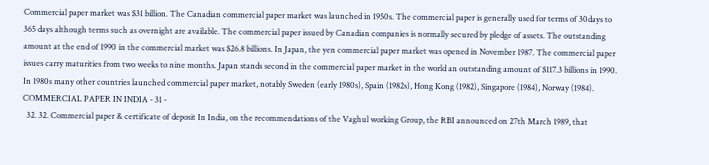Commercial paper market was $31 billion. The Canadian commercial paper market was launched in 1950s. The commercial paper is generally used for terms of 30days to 365 days although terms such as overnight are available. The commercial paper issued by Canadian companies is normally secured by pledge of assets. The outstanding amount at the end of 1990 in the commercial market was $26.8 billions. In Japan, the yen commercial paper market was opened in November 1987. The commercial paper issues carry maturities from two weeks to nine months. Japan stands second in the commercial paper market in the world an outstanding amount of $117.3 billions in 1990. In 1980s many other countries launched commercial paper market, notably Sweden (early 1980s), Spain (1982s), Hong Kong (1982), Singapore (1984), Norway (1984). COMMERCIAL PAPER IN INDIA - 31 -
  32. 32. Commercial paper & certificate of deposit In India, on the recommendations of the Vaghul working Group, the RBI announced on 27th March 1989, that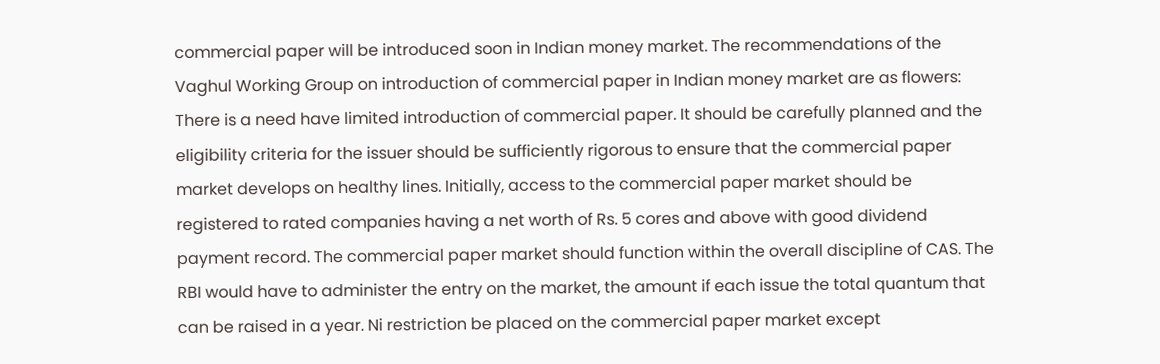commercial paper will be introduced soon in Indian money market. The recommendations of the Vaghul Working Group on introduction of commercial paper in Indian money market are as flowers: There is a need have limited introduction of commercial paper. It should be carefully planned and the eligibility criteria for the issuer should be sufficiently rigorous to ensure that the commercial paper market develops on healthy lines. Initially, access to the commercial paper market should be registered to rated companies having a net worth of Rs. 5 cores and above with good dividend payment record. The commercial paper market should function within the overall discipline of CAS. The RBI would have to administer the entry on the market, the amount if each issue the total quantum that can be raised in a year. Ni restriction be placed on the commercial paper market except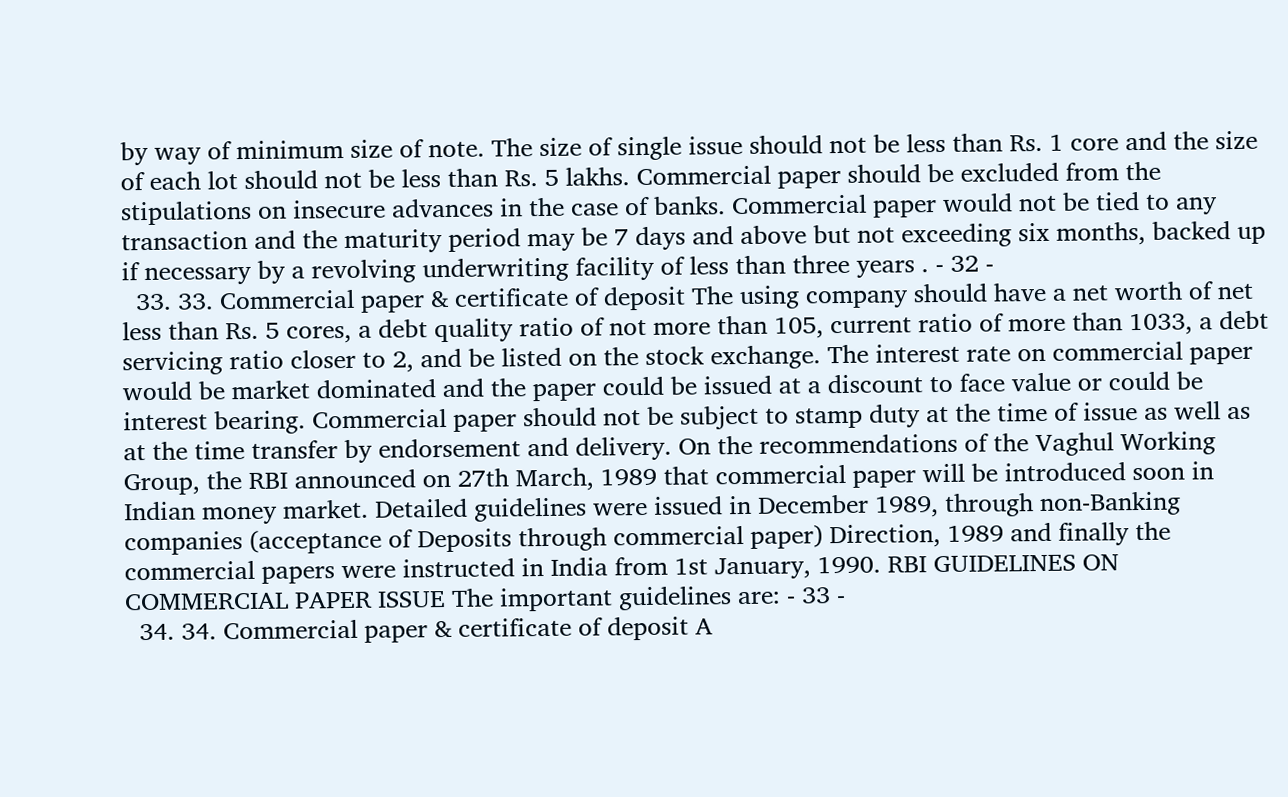by way of minimum size of note. The size of single issue should not be less than Rs. 1 core and the size of each lot should not be less than Rs. 5 lakhs. Commercial paper should be excluded from the stipulations on insecure advances in the case of banks. Commercial paper would not be tied to any transaction and the maturity period may be 7 days and above but not exceeding six months, backed up if necessary by a revolving underwriting facility of less than three years . - 32 -
  33. 33. Commercial paper & certificate of deposit The using company should have a net worth of net less than Rs. 5 cores, a debt quality ratio of not more than 105, current ratio of more than 1033, a debt servicing ratio closer to 2, and be listed on the stock exchange. The interest rate on commercial paper would be market dominated and the paper could be issued at a discount to face value or could be interest bearing. Commercial paper should not be subject to stamp duty at the time of issue as well as at the time transfer by endorsement and delivery. On the recommendations of the Vaghul Working Group, the RBI announced on 27th March, 1989 that commercial paper will be introduced soon in Indian money market. Detailed guidelines were issued in December 1989, through non-Banking companies (acceptance of Deposits through commercial paper) Direction, 1989 and finally the commercial papers were instructed in India from 1st January, 1990. RBI GUIDELINES ON COMMERCIAL PAPER ISSUE The important guidelines are: - 33 -
  34. 34. Commercial paper & certificate of deposit A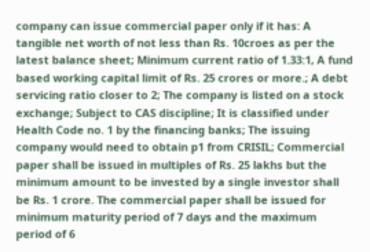company can issue commercial paper only if it has: A tangible net worth of not less than Rs. 10croes as per the latest balance sheet; Minimum current ratio of 1.33:1, A fund based working capital limit of Rs. 25 crores or more.; A debt servicing ratio closer to 2; The company is listed on a stock exchange; Subject to CAS discipline; It is classified under Health Code no. 1 by the financing banks; The issuing company would need to obtain p1 from CRISIL; Commercial paper shall be issued in multiples of Rs. 25 lakhs but the minimum amount to be invested by a single investor shall be Rs. 1 crore. The commercial paper shall be issued for minimum maturity period of 7 days and the maximum period of 6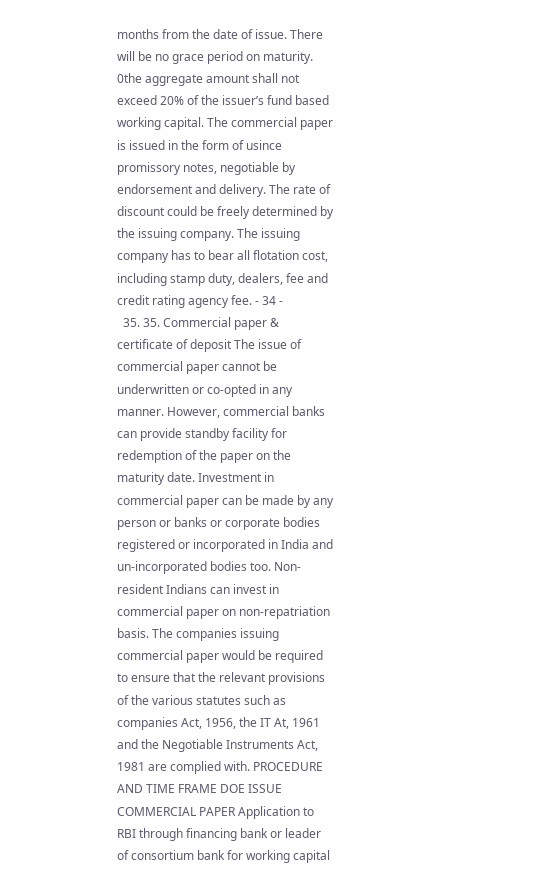months from the date of issue. There will be no grace period on maturity. 0the aggregate amount shall not exceed 20% of the issuer’s fund based working capital. The commercial paper is issued in the form of usince promissory notes, negotiable by endorsement and delivery. The rate of discount could be freely determined by the issuing company. The issuing company has to bear all flotation cost, including stamp duty, dealers, fee and credit rating agency fee. - 34 -
  35. 35. Commercial paper & certificate of deposit The issue of commercial paper cannot be underwritten or co-opted in any manner. However, commercial banks can provide standby facility for redemption of the paper on the maturity date. Investment in commercial paper can be made by any person or banks or corporate bodies registered or incorporated in India and un-incorporated bodies too. Non-resident Indians can invest in commercial paper on non-repatriation basis. The companies issuing commercial paper would be required to ensure that the relevant provisions of the various statutes such as companies Act, 1956, the IT At, 1961 and the Negotiable Instruments Act, 1981 are complied with. PROCEDURE AND TIME FRAME DOE ISSUE COMMERCIAL PAPER Application to RBI through financing bank or leader of consortium bank for working capital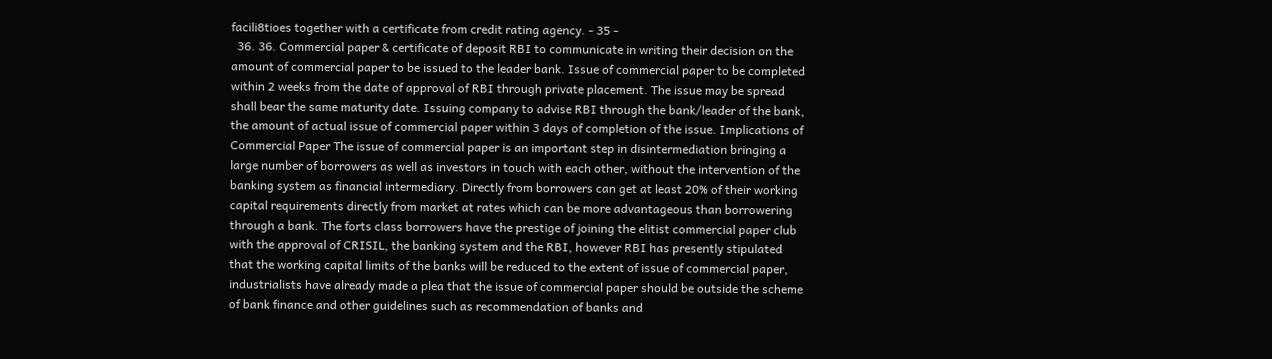facili8tioes together with a certificate from credit rating agency. - 35 -
  36. 36. Commercial paper & certificate of deposit RBI to communicate in writing their decision on the amount of commercial paper to be issued to the leader bank. Issue of commercial paper to be completed within 2 weeks from the date of approval of RBI through private placement. The issue may be spread shall bear the same maturity date. Issuing company to advise RBI through the bank/leader of the bank, the amount of actual issue of commercial paper within 3 days of completion of the issue. Implications of Commercial Paper The issue of commercial paper is an important step in disintermediation bringing a large number of borrowers as well as investors in touch with each other, without the intervention of the banking system as financial intermediary. Directly from borrowers can get at least 20% of their working capital requirements directly from market at rates which can be more advantageous than borrowering through a bank. The forts class borrowers have the prestige of joining the elitist commercial paper club with the approval of CRISIL, the banking system and the RBI, however RBI has presently stipulated that the working capital limits of the banks will be reduced to the extent of issue of commercial paper, industrialists have already made a plea that the issue of commercial paper should be outside the scheme of bank finance and other guidelines such as recommendation of banks and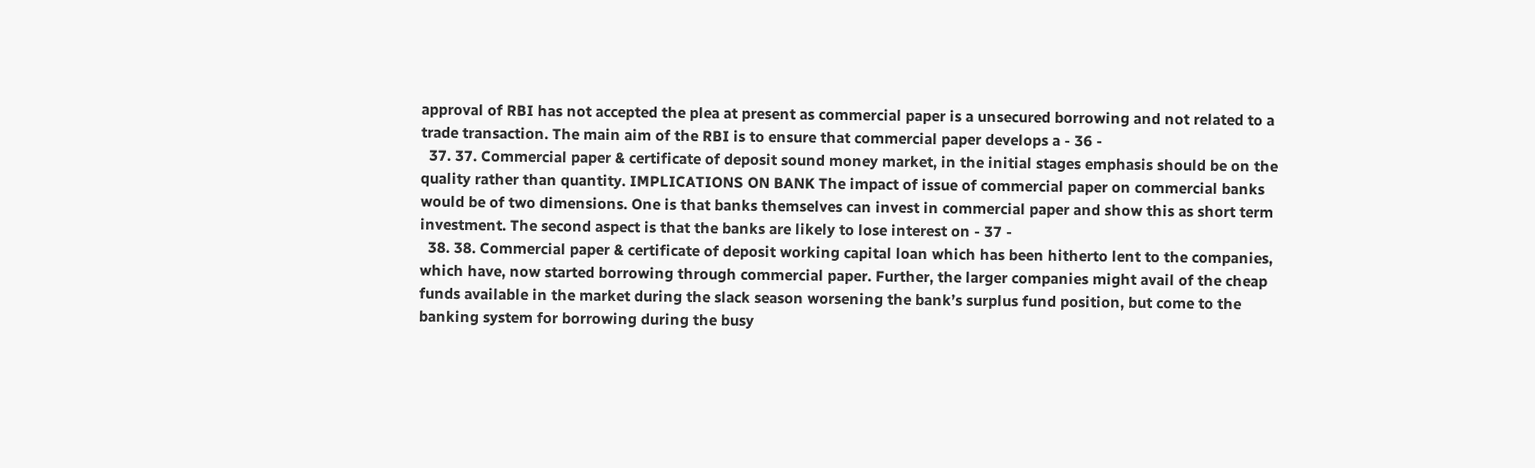approval of RBI has not accepted the plea at present as commercial paper is a unsecured borrowing and not related to a trade transaction. The main aim of the RBI is to ensure that commercial paper develops a - 36 -
  37. 37. Commercial paper & certificate of deposit sound money market, in the initial stages emphasis should be on the quality rather than quantity. IMPLICATIONS ON BANK The impact of issue of commercial paper on commercial banks would be of two dimensions. One is that banks themselves can invest in commercial paper and show this as short term investment. The second aspect is that the banks are likely to lose interest on - 37 -
  38. 38. Commercial paper & certificate of deposit working capital loan which has been hitherto lent to the companies, which have, now started borrowing through commercial paper. Further, the larger companies might avail of the cheap funds available in the market during the slack season worsening the bank’s surplus fund position, but come to the banking system for borrowing during the busy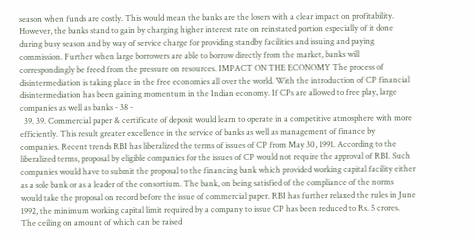season when funds are costly. This would mean the banks are the losers with a clear impact on profitability. However, the banks stand to gain by charging higher interest rate on reinstated portion especially of it done during busy season and by way of service charge for providing standby facilities and issuing and paying commission. Further when large borrowers are able to borrow directly from the market, banks will correspondingly be freed from the pressure on resources. IMPACT ON THE ECONOMY The process of disintermediation is taking place in the free economies all over the world. With the introduction of CP financial disintermediation has been gaining momentum in the Indian economy. If CPs are allowed to free play, large companies as well as banks - 38 -
  39. 39. Commercial paper & certificate of deposit would learn to operate in a competitive atmosphere with more efficiently. This result greater excellence in the service of banks as well as management of finance by companies. Recent trends RBI has liberalized the terms of issues of CP from May 30, 1991. According to the liberalized terms, proposal by eligible companies for the issues of CP would not require the approval of RBI. Such companies would have to submit the proposal to the financing bank which provided working capital facility either as a sole bank or as a leader of the consortium. The bank, on being satisfied of the compliance of the norms would take the proposal on record before the issue of commercial paper. RBI has further relaxed the rules in June 1992, the minimum working capital limit required by a company to issue CP has been reduced to Rs. 5 crores. The ceiling on amount of which can be raised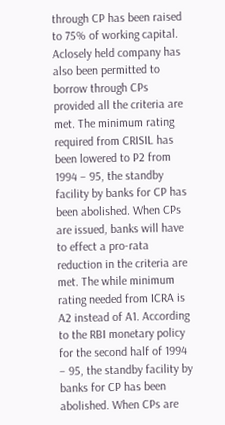through CP has been raised to 75% of working capital. Aclosely held company has also been permitted to borrow through CPs provided all the criteria are met. The minimum rating required from CRISIL has been lowered to P2 from 1994 – 95, the standby facility by banks for CP has been abolished. When CPs are issued, banks will have to effect a pro-rata reduction in the criteria are met. The while minimum rating needed from ICRA is A2 instead of A1. According to the RBI monetary policy for the second half of 1994 – 95, the standby facility by banks for CP has been abolished. When CPs are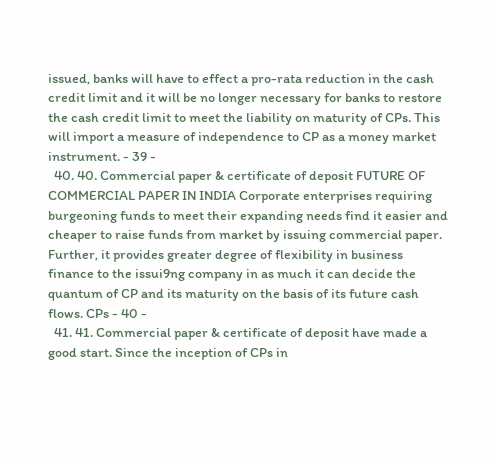issued, banks will have to effect a pro-rata reduction in the cash credit limit and it will be no longer necessary for banks to restore the cash credit limit to meet the liability on maturity of CPs. This will import a measure of independence to CP as a money market instrument. - 39 -
  40. 40. Commercial paper & certificate of deposit FUTURE OF COMMERCIAL PAPER IN INDIA Corporate enterprises requiring burgeoning funds to meet their expanding needs find it easier and cheaper to raise funds from market by issuing commercial paper. Further, it provides greater degree of flexibility in business finance to the issui9ng company in as much it can decide the quantum of CP and its maturity on the basis of its future cash flows. CPs - 40 -
  41. 41. Commercial paper & certificate of deposit have made a good start. Since the inception of CPs in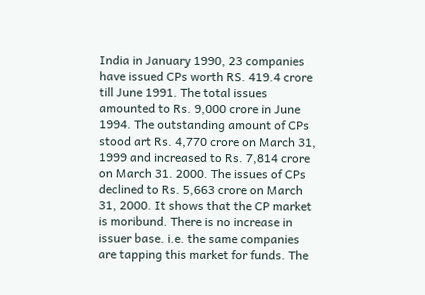India in January 1990, 23 companies have issued CPs worth RS. 419.4 crore till June 1991. The total issues amounted to Rs. 9,000 crore in June 1994. The outstanding amount of CPs stood art Rs. 4,770 crore on March 31, 1999 and increased to Rs. 7,814 crore on March 31. 2000. The issues of CPs declined to Rs. 5,663 crore on March 31, 2000. It shows that the CP market is moribund. There is no increase in issuer base. i.e. the same companies are tapping this market for funds. The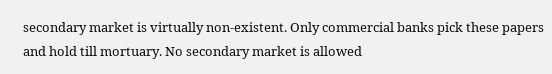secondary market is virtually non-existent. Only commercial banks pick these papers and hold till mortuary. No secondary market is allowed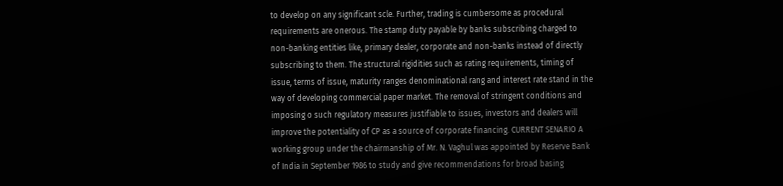to develop on any significant scle. Further, trading is cumbersome as procedural requirements are onerous. The stamp duty payable by banks subscribing charged to non-banking entities like, primary dealer, corporate and non-banks instead of directly subscribing to them. The structural rigidities such as rating requirements, timing of issue, terms of issue, maturity ranges denominational rang and interest rate stand in the way of developing commercial paper market. The removal of stringent conditions and imposing o such regulatory measures justifiable to issues, investors and dealers will improve the potentiality of CP as a source of corporate financing. CURRENT SENARIO A working group under the chairmanship of Mr. N. Vaghul was appointed by Reserve Bank of India in September 1986 to study and give recommendations for broad basing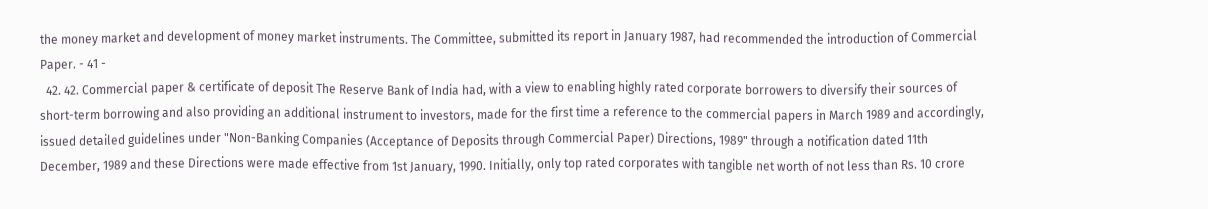the money market and development of money market instruments. The Committee, submitted its report in January 1987, had recommended the introduction of Commercial Paper. - 41 -
  42. 42. Commercial paper & certificate of deposit The Reserve Bank of India had, with a view to enabling highly rated corporate borrowers to diversify their sources of short-term borrowing and also providing an additional instrument to investors, made for the first time a reference to the commercial papers in March 1989 and accordingly, issued detailed guidelines under "Non-Banking Companies (Acceptance of Deposits through Commercial Paper) Directions, 1989" through a notification dated 11th December, 1989 and these Directions were made effective from 1st January, 1990. Initially, only top rated corporates with tangible net worth of not less than Rs. 10 crore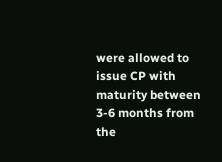were allowed to issue CP with maturity between 3-6 months from the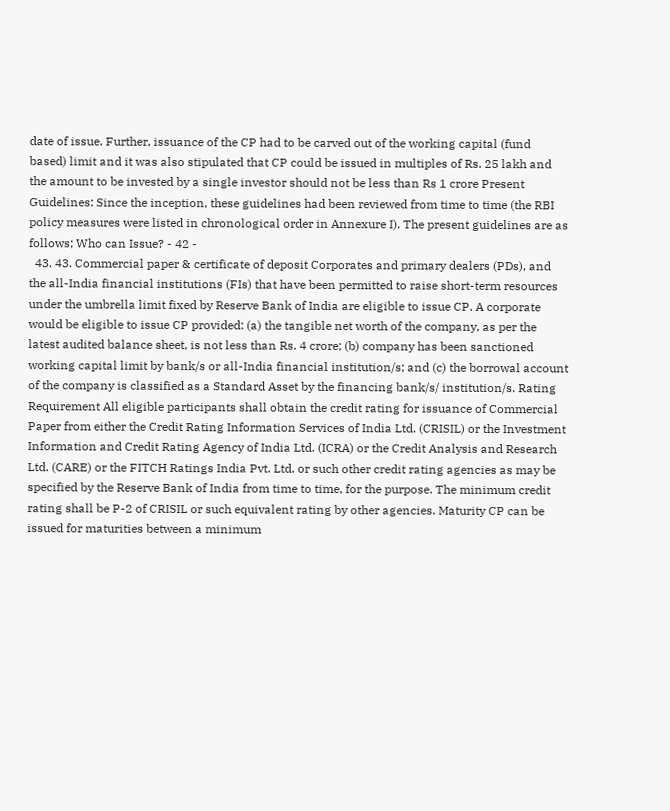date of issue. Further, issuance of the CP had to be carved out of the working capital (fund based) limit and it was also stipulated that CP could be issued in multiples of Rs. 25 lakh and the amount to be invested by a single investor should not be less than Rs 1 crore Present Guidelines: Since the inception, these guidelines had been reviewed from time to time (the RBI policy measures were listed in chronological order in Annexure I). The present guidelines are as follows; Who can Issue? - 42 -
  43. 43. Commercial paper & certificate of deposit Corporates and primary dealers (PDs), and the all-India financial institutions (FIs) that have been permitted to raise short-term resources under the umbrella limit fixed by Reserve Bank of India are eligible to issue CP. A corporate would be eligible to issue CP provided: (a) the tangible net worth of the company, as per the latest audited balance sheet, is not less than Rs. 4 crore; (b) company has been sanctioned working capital limit by bank/s or all-India financial institution/s; and (c) the borrowal account of the company is classified as a Standard Asset by the financing bank/s/ institution/s. Rating Requirement All eligible participants shall obtain the credit rating for issuance of Commercial Paper from either the Credit Rating Information Services of India Ltd. (CRISIL) or the Investment Information and Credit Rating Agency of India Ltd. (ICRA) or the Credit Analysis and Research Ltd. (CARE) or the FITCH Ratings India Pvt. Ltd. or such other credit rating agencies as may be specified by the Reserve Bank of India from time to time, for the purpose. The minimum credit rating shall be P-2 of CRISIL or such equivalent rating by other agencies. Maturity CP can be issued for maturities between a minimum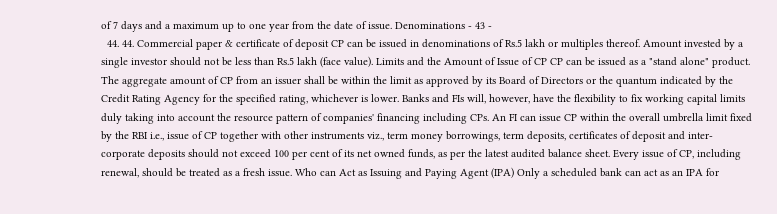of 7 days and a maximum up to one year from the date of issue. Denominations - 43 -
  44. 44. Commercial paper & certificate of deposit CP can be issued in denominations of Rs.5 lakh or multiples thereof. Amount invested by a single investor should not be less than Rs.5 lakh (face value). Limits and the Amount of Issue of CP CP can be issued as a "stand alone" product. The aggregate amount of CP from an issuer shall be within the limit as approved by its Board of Directors or the quantum indicated by the Credit Rating Agency for the specified rating, whichever is lower. Banks and FIs will, however, have the flexibility to fix working capital limits duly taking into account the resource pattern of companies' financing including CPs. An FI can issue CP within the overall umbrella limit fixed by the RBI i.e., issue of CP together with other instruments viz., term money borrowings, term deposits, certificates of deposit and inter-corporate deposits should not exceed 100 per cent of its net owned funds, as per the latest audited balance sheet. Every issue of CP, including renewal, should be treated as a fresh issue. Who can Act as Issuing and Paying Agent (IPA) Only a scheduled bank can act as an IPA for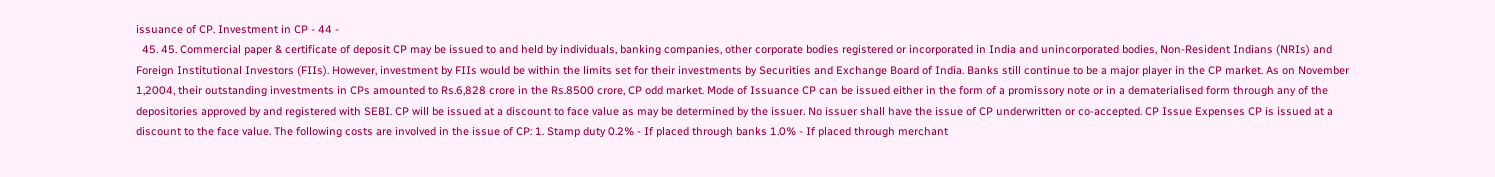issuance of CP. Investment in CP - 44 -
  45. 45. Commercial paper & certificate of deposit CP may be issued to and held by individuals, banking companies, other corporate bodies registered or incorporated in India and unincorporated bodies, Non-Resident Indians (NRIs) and Foreign Institutional Investors (FIIs). However, investment by FIIs would be within the limits set for their investments by Securities and Exchange Board of India. Banks still continue to be a major player in the CP market. As on November 1,2004, their outstanding investments in CPs amounted to Rs.6,828 crore in the Rs.8500 crore, CP odd market. Mode of Issuance CP can be issued either in the form of a promissory note or in a dematerialised form through any of the depositories approved by and registered with SEBI. CP will be issued at a discount to face value as may be determined by the issuer. No issuer shall have the issue of CP underwritten or co-accepted. CP Issue Expenses CP is issued at a discount to the face value. The following costs are involved in the issue of CP: 1. Stamp duty 0.2% - If placed through banks 1.0% - If placed through merchant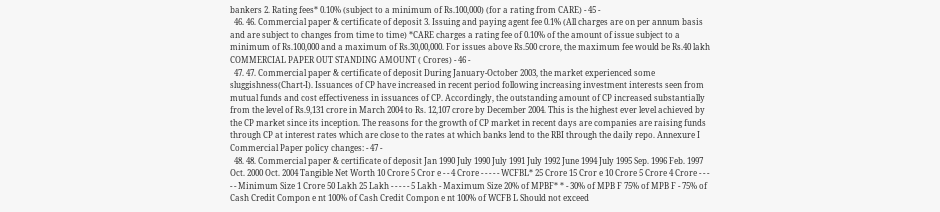bankers 2. Rating fees* 0.10% (subject to a minimum of Rs.100,000) (for a rating from CARE) - 45 -
  46. 46. Commercial paper & certificate of deposit 3. Issuing and paying agent fee 0.1% (All charges are on per annum basis and are subject to changes from time to time) *CARE charges a rating fee of 0.10% of the amount of issue subject to a minimum of Rs.100,000 and a maximum of Rs.30,00,000. For issues above Rs.500 crore, the maximum fee would be Rs.40 lakh COMMERCIAL PAPER OUT STANDING AMOUNT ( Crores) - 46 -
  47. 47. Commercial paper & certificate of deposit During January-October 2003, the market experienced some sluggishness(Chart-I). Issuances of CP have increased in recent period following increasing investment interests seen from mutual funds and cost effectiveness in issuances of CP. Accordingly, the outstanding amount of CP increased substantially from the level of Rs.9,131 crore in March 2004 to Rs. 12,107 crore by December 2004. This is the highest ever level achieved by the CP market since its inception. The reasons for the growth of CP market in recent days are companies are raising funds through CP at interest rates which are close to the rates at which banks lend to the RBI through the daily repo. Annexure I Commercial Paper policy changes: - 47 -
  48. 48. Commercial paper & certificate of deposit Jan 1990 July 1990 July 1991 July 1992 June 1994 July 1995 Sep. 1996 Feb. 1997 Oct. 2000 Oct. 2004 Tangible Net Worth 10 Crore 5 Cror e - - 4 Crore - - - - - WCFBL* 25 Crore 15 Cror e 10 Crore 5 Crore 4 Crore - - - - - Minimum Size 1 Crore 50 Lakh 25 Lakh - - - - - 5 Lakh - Maximum Size 20% of MPBF* * - 30% of MPB F 75% of MPB F - 75% of Cash Credit Compon e nt 100% of Cash Credit Compon e nt 100% of WCFB L Should not exceed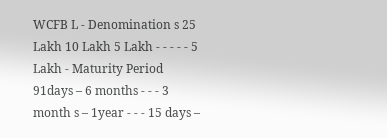WCFB L - Denomination s 25 Lakh 10 Lakh 5 Lakh - - - - - 5 Lakh - Maturity Period 91days – 6 months - - - 3 month s – 1year - - - 15 days –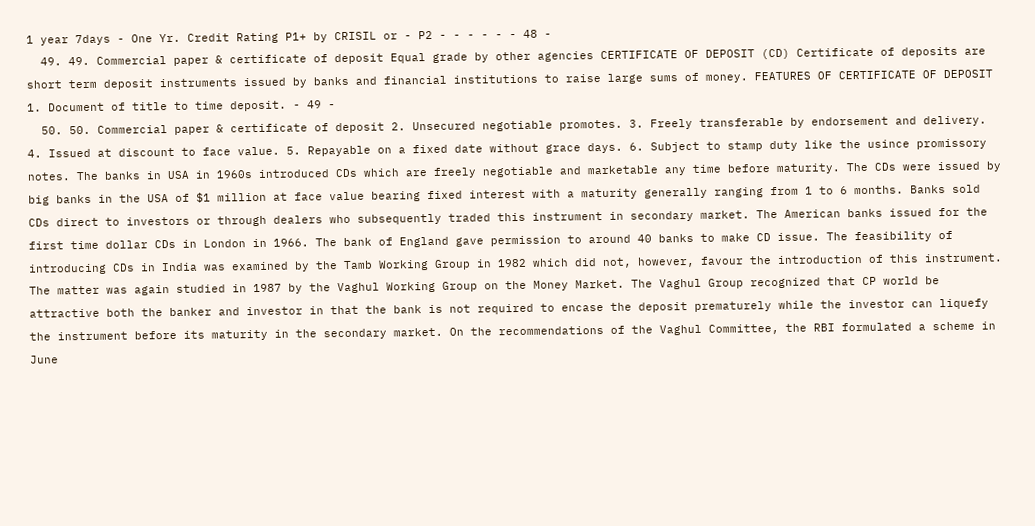1 year 7days - One Yr. Credit Rating P1+ by CRISIL or - P2 - - - - - - 48 -
  49. 49. Commercial paper & certificate of deposit Equal grade by other agencies CERTIFICATE OF DEPOSIT (CD) Certificate of deposits are short term deposit instruments issued by banks and financial institutions to raise large sums of money. FEATURES OF CERTIFICATE OF DEPOSIT 1. Document of title to time deposit. - 49 -
  50. 50. Commercial paper & certificate of deposit 2. Unsecured negotiable promotes. 3. Freely transferable by endorsement and delivery. 4. Issued at discount to face value. 5. Repayable on a fixed date without grace days. 6. Subject to stamp duty like the usince promissory notes. The banks in USA in 1960s introduced CDs which are freely negotiable and marketable any time before maturity. The CDs were issued by big banks in the USA of $1 million at face value bearing fixed interest with a maturity generally ranging from 1 to 6 months. Banks sold CDs direct to investors or through dealers who subsequently traded this instrument in secondary market. The American banks issued for the first time dollar CDs in London in 1966. The bank of England gave permission to around 40 banks to make CD issue. The feasibility of introducing CDs in India was examined by the Tamb Working Group in 1982 which did not, however, favour the introduction of this instrument. The matter was again studied in 1987 by the Vaghul Working Group on the Money Market. The Vaghul Group recognized that CP world be attractive both the banker and investor in that the bank is not required to encase the deposit prematurely while the investor can liquefy the instrument before its maturity in the secondary market. On the recommendations of the Vaghul Committee, the RBI formulated a scheme in June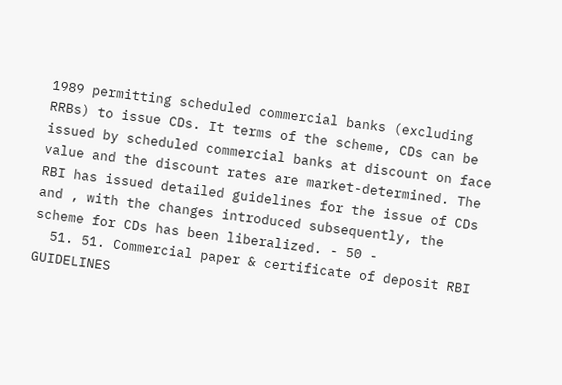1989 permitting scheduled commercial banks (excluding RRBs) to issue CDs. It terms of the scheme, CDs can be issued by scheduled commercial banks at discount on face value and the discount rates are market-determined. The RBI has issued detailed guidelines for the issue of CDs and , with the changes introduced subsequently, the scheme for CDs has been liberalized. - 50 -
  51. 51. Commercial paper & certificate of deposit RBI GUIDELINES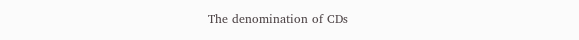The denomination of CDs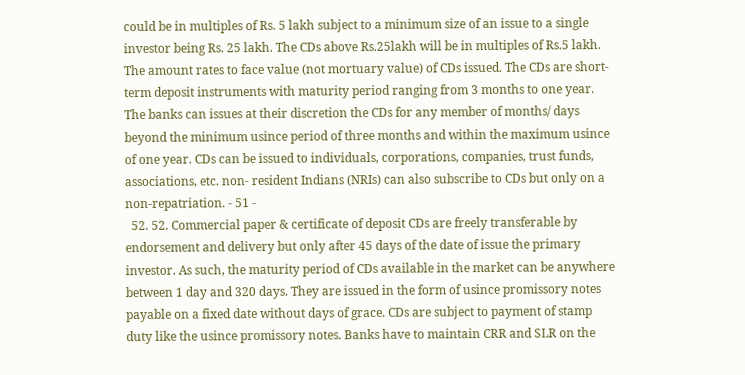could be in multiples of Rs. 5 lakh subject to a minimum size of an issue to a single investor being Rs. 25 lakh. The CDs above Rs.25lakh will be in multiples of Rs.5 lakh. The amount rates to face value (not mortuary value) of CDs issued. The CDs are short-term deposit instruments with maturity period ranging from 3 months to one year. The banks can issues at their discretion the CDs for any member of months/ days beyond the minimum usince period of three months and within the maximum usince of one year. CDs can be issued to individuals, corporations, companies, trust funds, associations, etc. non- resident Indians (NRIs) can also subscribe to CDs but only on a non-repatriation. - 51 -
  52. 52. Commercial paper & certificate of deposit CDs are freely transferable by endorsement and delivery but only after 45 days of the date of issue the primary investor. As such, the maturity period of CDs available in the market can be anywhere between 1 day and 320 days. They are issued in the form of usince promissory notes payable on a fixed date without days of grace. CDs are subject to payment of stamp duty like the usince promissory notes. Banks have to maintain CRR and SLR on the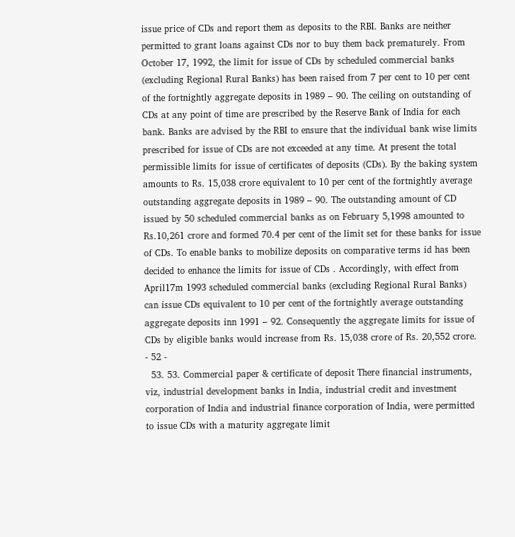issue price of CDs and report them as deposits to the RBI. Banks are neither permitted to grant loans against CDs nor to buy them back prematurely. From October 17, 1992, the limit for issue of CDs by scheduled commercial banks (excluding Regional Rural Banks) has been raised from 7 per cent to 10 per cent of the fortnightly aggregate deposits in 1989 – 90. The ceiling on outstanding of CDs at any point of time are prescribed by the Reserve Bank of India for each bank. Banks are advised by the RBI to ensure that the individual bank wise limits prescribed for issue of CDs are not exceeded at any time. At present the total permissible limits for issue of certificates of deposits (CDs). By the baking system amounts to Rs. 15,038 crore equivalent to 10 per cent of the fortnightly average outstanding aggregate deposits in 1989 – 90. The outstanding amount of CD issued by 50 scheduled commercial banks as on February 5,1998 amounted to Rs.10,261 crore and formed 70.4 per cent of the limit set for these banks for issue of CDs. To enable banks to mobilize deposits on comparative terms id has been decided to enhance the limits for issue of CDs . Accordingly, with effect from April17m 1993 scheduled commercial banks (excluding Regional Rural Banks) can issue CDs equivalent to 10 per cent of the fortnightly average outstanding aggregate deposits inn 1991 – 92. Consequently the aggregate limits for issue of CDs by eligible banks would increase from Rs. 15,038 crore of Rs. 20,552 crore. - 52 -
  53. 53. Commercial paper & certificate of deposit There financial instruments, viz, industrial development banks in India, industrial credit and investment corporation of India and industrial finance corporation of India, were permitted to issue CDs with a maturity aggregate limit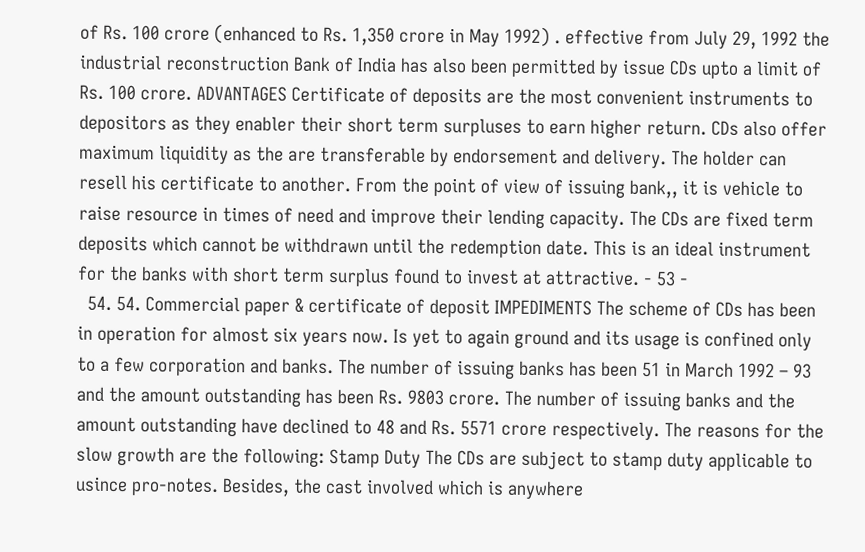of Rs. 100 crore (enhanced to Rs. 1,350 crore in May 1992) . effective from July 29, 1992 the industrial reconstruction Bank of India has also been permitted by issue CDs upto a limit of Rs. 100 crore. ADVANTAGES Certificate of deposits are the most convenient instruments to depositors as they enabler their short term surpluses to earn higher return. CDs also offer maximum liquidity as the are transferable by endorsement and delivery. The holder can resell his certificate to another. From the point of view of issuing bank,, it is vehicle to raise resource in times of need and improve their lending capacity. The CDs are fixed term deposits which cannot be withdrawn until the redemption date. This is an ideal instrument for the banks with short term surplus found to invest at attractive. - 53 -
  54. 54. Commercial paper & certificate of deposit IMPEDIMENTS The scheme of CDs has been in operation for almost six years now. Is yet to again ground and its usage is confined only to a few corporation and banks. The number of issuing banks has been 51 in March 1992 – 93 and the amount outstanding has been Rs. 9803 crore. The number of issuing banks and the amount outstanding have declined to 48 and Rs. 5571 crore respectively. The reasons for the slow growth are the following: Stamp Duty The CDs are subject to stamp duty applicable to usince pro-notes. Besides, the cast involved which is anywhere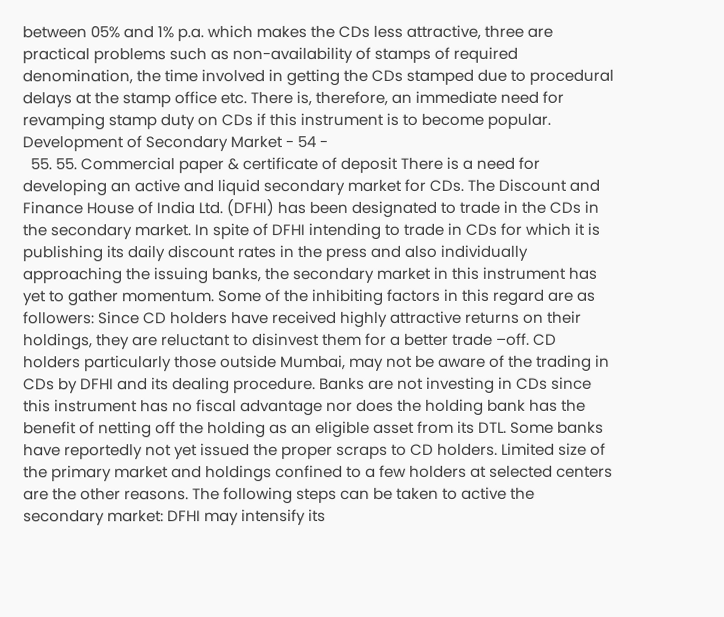between 05% and 1% p.a. which makes the CDs less attractive, three are practical problems such as non-availability of stamps of required denomination, the time involved in getting the CDs stamped due to procedural delays at the stamp office etc. There is, therefore, an immediate need for revamping stamp duty on CDs if this instrument is to become popular. Development of Secondary Market - 54 -
  55. 55. Commercial paper & certificate of deposit There is a need for developing an active and liquid secondary market for CDs. The Discount and Finance House of India Ltd. (DFHI) has been designated to trade in the CDs in the secondary market. In spite of DFHI intending to trade in CDs for which it is publishing its daily discount rates in the press and also individually approaching the issuing banks, the secondary market in this instrument has yet to gather momentum. Some of the inhibiting factors in this regard are as followers: Since CD holders have received highly attractive returns on their holdings, they are reluctant to disinvest them for a better trade –off. CD holders particularly those outside Mumbai, may not be aware of the trading in CDs by DFHI and its dealing procedure. Banks are not investing in CDs since this instrument has no fiscal advantage nor does the holding bank has the benefit of netting off the holding as an eligible asset from its DTL. Some banks have reportedly not yet issued the proper scraps to CD holders. Limited size of the primary market and holdings confined to a few holders at selected centers are the other reasons. The following steps can be taken to active the secondary market: DFHI may intensify its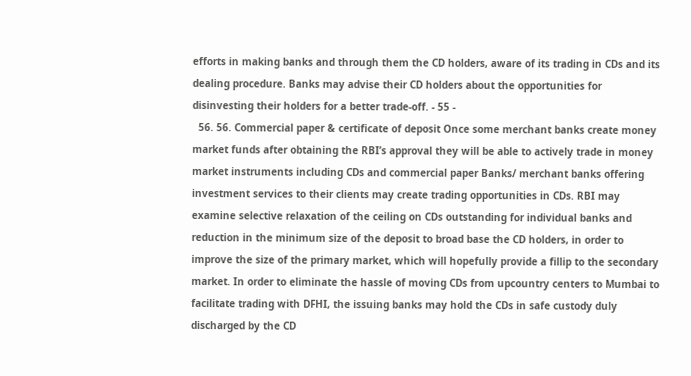efforts in making banks and through them the CD holders, aware of its trading in CDs and its dealing procedure. Banks may advise their CD holders about the opportunities for disinvesting their holders for a better trade-off. - 55 -
  56. 56. Commercial paper & certificate of deposit Once some merchant banks create money market funds after obtaining the RBI’s approval they will be able to actively trade in money market instruments including CDs and commercial paper Banks/ merchant banks offering investment services to their clients may create trading opportunities in CDs. RBI may examine selective relaxation of the ceiling on CDs outstanding for individual banks and reduction in the minimum size of the deposit to broad base the CD holders, in order to improve the size of the primary market, which will hopefully provide a fillip to the secondary market. In order to eliminate the hassle of moving CDs from upcountry centers to Mumbai to facilitate trading with DFHI, the issuing banks may hold the CDs in safe custody duly discharged by the CD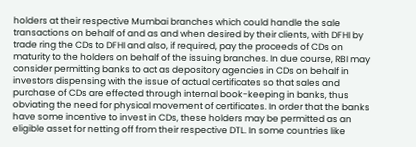holders at their respective Mumbai branches which could handle the sale transactions on behalf of and as and when desired by their clients, with DFHI by trade ring the CDs to DFHI and also, if required, pay the proceeds of CDs on maturity to the holders on behalf of the issuing branches. In due course, RBI may consider permitting banks to act as depository agencies in CDs on behalf in investors dispensing with the issue of actual certificates so that sales and purchase of CDs are effected through internal book-keeping in banks, thus obviating the need for physical movement of certificates. In order that the banks have some incentive to invest in CDs, these holders may be permitted as an eligible asset for netting off from their respective DTL. In some countries like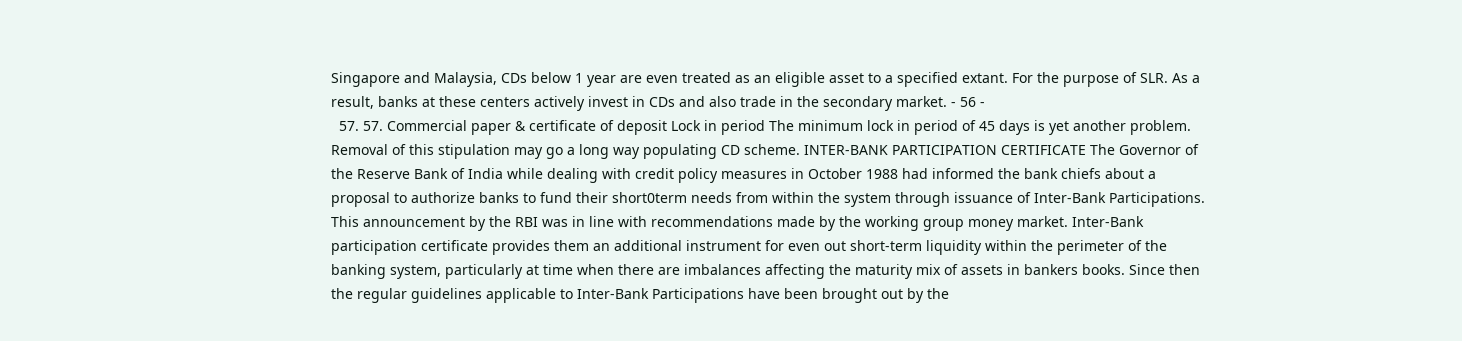Singapore and Malaysia, CDs below 1 year are even treated as an eligible asset to a specified extant. For the purpose of SLR. As a result, banks at these centers actively invest in CDs and also trade in the secondary market. - 56 -
  57. 57. Commercial paper & certificate of deposit Lock in period The minimum lock in period of 45 days is yet another problem. Removal of this stipulation may go a long way populating CD scheme. INTER-BANK PARTICIPATION CERTIFICATE The Governor of the Reserve Bank of India while dealing with credit policy measures in October 1988 had informed the bank chiefs about a proposal to authorize banks to fund their short0term needs from within the system through issuance of Inter-Bank Participations. This announcement by the RBI was in line with recommendations made by the working group money market. Inter-Bank participation certificate provides them an additional instrument for even out short-term liquidity within the perimeter of the banking system, particularly at time when there are imbalances affecting the maturity mix of assets in bankers books. Since then the regular guidelines applicable to Inter-Bank Participations have been brought out by the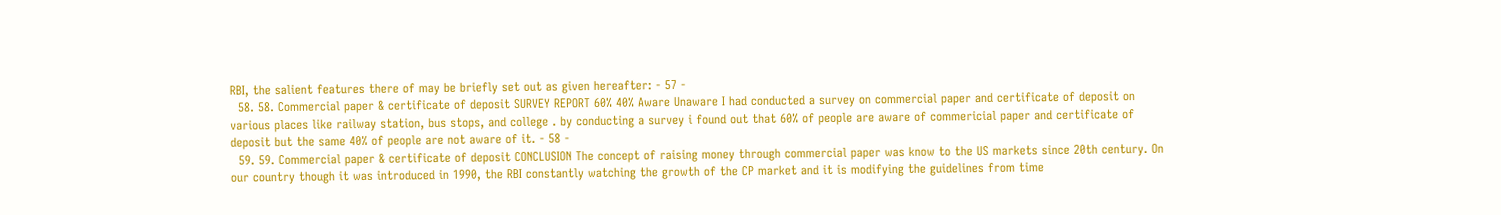RBI, the salient features there of may be briefly set out as given hereafter: - 57 -
  58. 58. Commercial paper & certificate of deposit SURVEY REPORT 60% 40% Aware Unaware I had conducted a survey on commercial paper and certificate of deposit on various places like railway station, bus stops, and college . by conducting a survey i found out that 60% of people are aware of commericial paper and certificate of deposit but the same 40% of people are not aware of it. - 58 -
  59. 59. Commercial paper & certificate of deposit CONCLUSION The concept of raising money through commercial paper was know to the US markets since 20th century. On our country though it was introduced in 1990, the RBI constantly watching the growth of the CP market and it is modifying the guidelines from time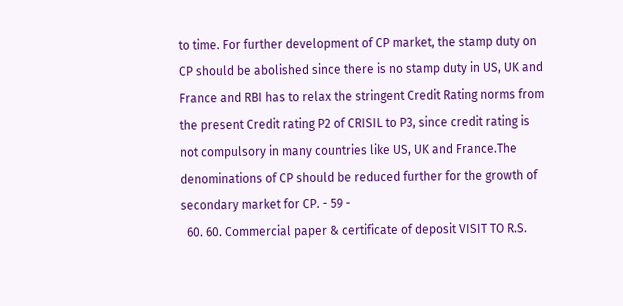to time. For further development of CP market, the stamp duty on CP should be abolished since there is no stamp duty in US, UK and France and RBI has to relax the stringent Credit Rating norms from the present Credit rating P2 of CRISIL to P3, since credit rating is not compulsory in many countries like US, UK and France.The denominations of CP should be reduced further for the growth of secondary market for CP. - 59 -
  60. 60. Commercial paper & certificate of deposit VISIT TO R.S.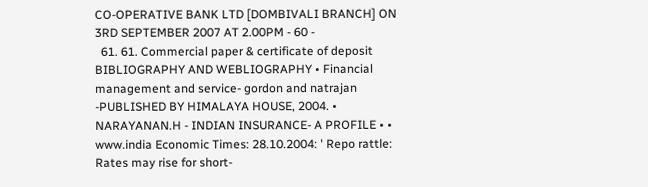CO-OPERATIVE BANK LTD [DOMBIVALI BRANCH] ON 3RD SEPTEMBER 2007 AT 2.00PM - 60 -
  61. 61. Commercial paper & certificate of deposit BIBLIOGRAPHY AND WEBLIOGRAPHY • Financial management and service- gordon and natrajan -PUBLISHED BY HIMALAYA HOUSE, 2004. • NARAYANAN.H - INDIAN INSURANCE- A PROFILE • • www.india Economic Times: 28.10.2004: ' Repo rattle: Rates may rise for short-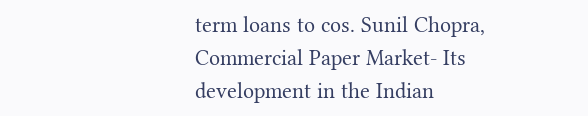term loans to cos. Sunil Chopra, Commercial Paper Market- Its development in the Indian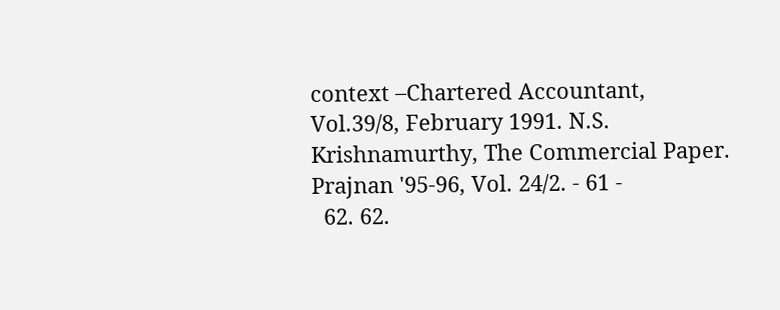context –Chartered Accountant, Vol.39/8, February 1991. N.S. Krishnamurthy, The Commercial Paper. Prajnan '95-96, Vol. 24/2. - 61 -
  62. 62.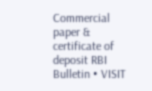Commercial paper & certificate of deposit RBI Bulletin • VISIT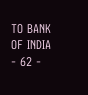TO BANK OF INDIA - 62 -